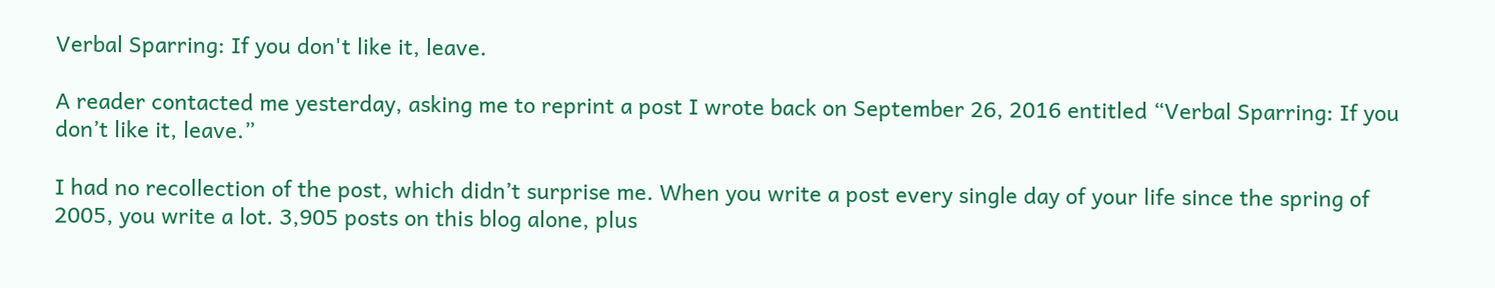Verbal Sparring: If you don't like it, leave.

A reader contacted me yesterday, asking me to reprint a post I wrote back on September 26, 2016 entitled “Verbal Sparring: If you don’t like it, leave.”

I had no recollection of the post, which didn’t surprise me. When you write a post every single day of your life since the spring of 2005, you write a lot. 3,905 posts on this blog alone, plus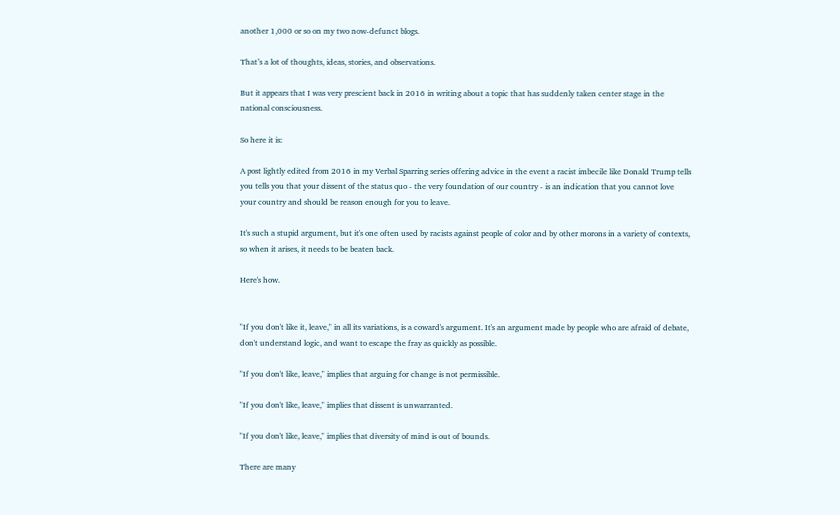another 1,000 or so on my two now-defunct blogs.

That’s a lot of thoughts, ideas, stories, and observations.

But it appears that I was very prescient back in 2016 in writing about a topic that has suddenly taken center stage in the national consciousness.

So here it is:

A post lightly edited from 2016 in my Verbal Sparring series offering advice in the event a racist imbecile like Donald Trump tells you tells you that your dissent of the status quo - the very foundation of our country - is an indication that you cannot love your country and should be reason enough for you to leave.

It's such a stupid argument, but it's one often used by racists against people of color and by other morons in a variety of contexts, so when it arises, it needs to be beaten back.

Here's how.


"If you don't like it, leave," in all its variations, is a coward's argument. It's an argument made by people who are afraid of debate, don't understand logic, and want to escape the fray as quickly as possible.

"If you don't like, leave," implies that arguing for change is not permissible.

"If you don't like, leave," implies that dissent is unwarranted.

"If you don't like, leave," implies that diversity of mind is out of bounds.

There are many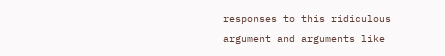responses to this ridiculous argument and arguments like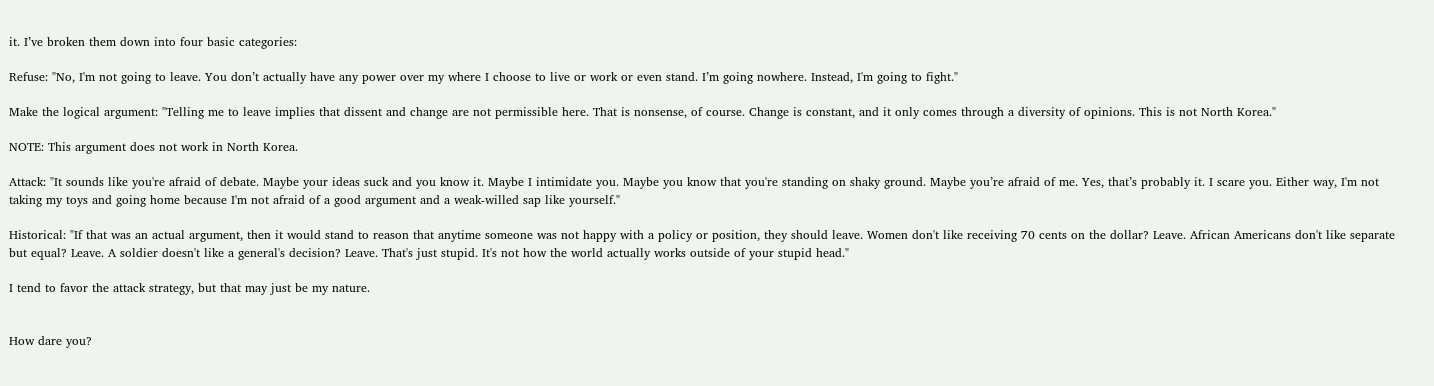it. I’ve broken them down into four basic categories:

Refuse: "No, I'm not going to leave. You don’t actually have any power over my where I choose to live or work or even stand. I’m going nowhere. Instead, I'm going to fight."

Make the logical argument: "Telling me to leave implies that dissent and change are not permissible here. That is nonsense, of course. Change is constant, and it only comes through a diversity of opinions. This is not North Korea."

NOTE: This argument does not work in North Korea.

Attack: "It sounds like you're afraid of debate. Maybe your ideas suck and you know it. Maybe I intimidate you. Maybe you know that you're standing on shaky ground. Maybe you’re afraid of me. Yes, that’s probably it. I scare you. Either way, I'm not taking my toys and going home because I'm not afraid of a good argument and a weak-willed sap like yourself."

Historical: "If that was an actual argument, then it would stand to reason that anytime someone was not happy with a policy or position, they should leave. Women don't like receiving 70 cents on the dollar? Leave. African Americans don't like separate but equal? Leave. A soldier doesn't like a general's decision? Leave. That's just stupid. It's not how the world actually works outside of your stupid head."

I tend to favor the attack strategy, but that may just be my nature.


How dare you?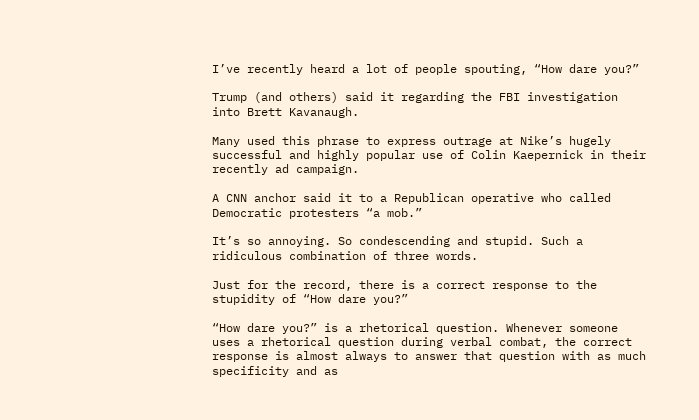I’ve recently heard a lot of people spouting, “How dare you?”

Trump (and others) said it regarding the FBI investigation into Brett Kavanaugh.

Many used this phrase to express outrage at Nike’s hugely successful and highly popular use of Colin Kaepernick in their recently ad campaign.

A CNN anchor said it to a Republican operative who called Democratic protesters “a mob.”

It’s so annoying. So condescending and stupid. Such a ridiculous combination of three words.

Just for the record, there is a correct response to the stupidity of “How dare you?”

“How dare you?” is a rhetorical question. Whenever someone uses a rhetorical question during verbal combat, the correct response is almost always to answer that question with as much specificity and as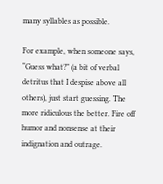many syllables as possible.

For example, when someone says, “Guess what?” (a bit of verbal detritus that I despise above all others), just start guessing. The more ridiculous the better. Fire off humor and nonsense at their indignation and outrage.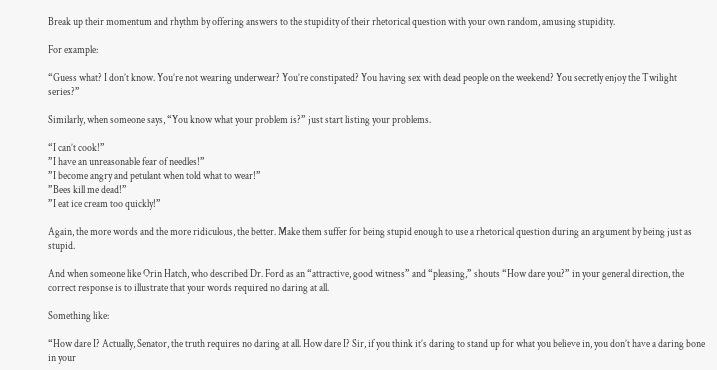Break up their momentum and rhythm by offering answers to the stupidity of their rhetorical question with your own random, amusing stupidity.

For example:

“Guess what? I don’t know. You’re not wearing underwear? You’re constipated? You having sex with dead people on the weekend? You secretly enjoy the Twilight series?”

Similarly, when someone says, “You know what your problem is?” just start listing your problems.

“I can’t cook!”
”I have an unreasonable fear of needles!”
”I become angry and petulant when told what to wear!”
”Bees kill me dead!”
”I eat ice cream too quickly!”

Again, the more words and the more ridiculous, the better. Make them suffer for being stupid enough to use a rhetorical question during an argument by being just as stupid.

And when someone like Orin Hatch, who described Dr. Ford as an “attractive, good witness” and “pleasing,” shouts “How dare you?” in your general direction, the correct response is to illustrate that your words required no daring at all.

Something like:

“How dare I? Actually, Senator, the truth requires no daring at all. How dare I? Sir, if you think it’s daring to stand up for what you believe in, you don’t have a daring bone in your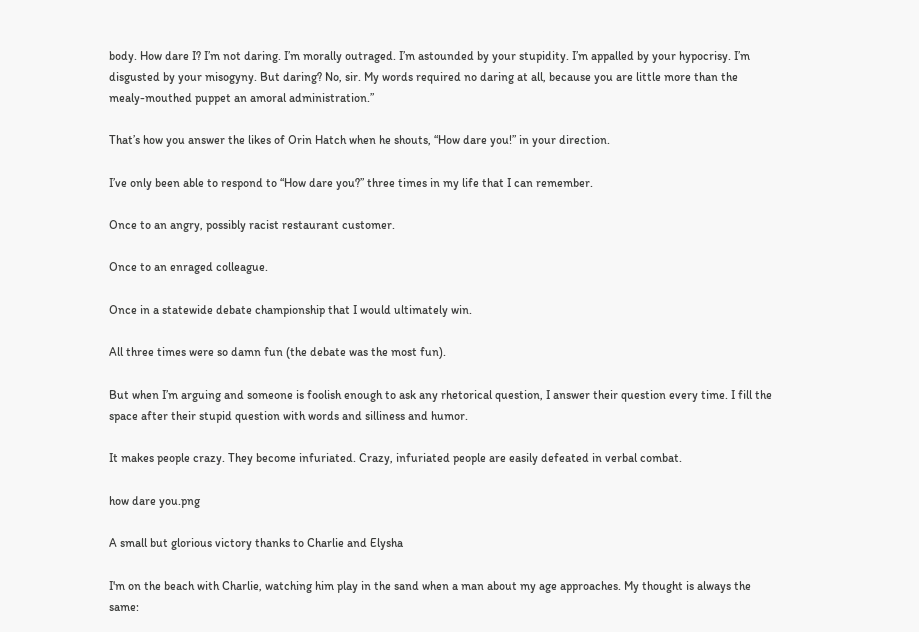body. How dare I? I’m not daring. I’m morally outraged. I’m astounded by your stupidity. I’m appalled by your hypocrisy. I’m disgusted by your misogyny. But daring? No, sir. My words required no daring at all, because you are little more than the mealy-mouthed puppet an amoral administration.”

That’s how you answer the likes of Orin Hatch when he shouts, “How dare you!” in your direction.

I’ve only been able to respond to “How dare you?” three times in my life that I can remember.

Once to an angry, possibly racist restaurant customer.

Once to an enraged colleague.

Once in a statewide debate championship that I would ultimately win.

All three times were so damn fun (the debate was the most fun).

But when I’m arguing and someone is foolish enough to ask any rhetorical question, I answer their question every time. I fill the space after their stupid question with words and silliness and humor.

It makes people crazy. They become infuriated. Crazy, infuriated people are easily defeated in verbal combat.

how dare you.png

A small but glorious victory thanks to Charlie and Elysha

I'm on the beach with Charlie, watching him play in the sand when a man about my age approaches. My thought is always the same: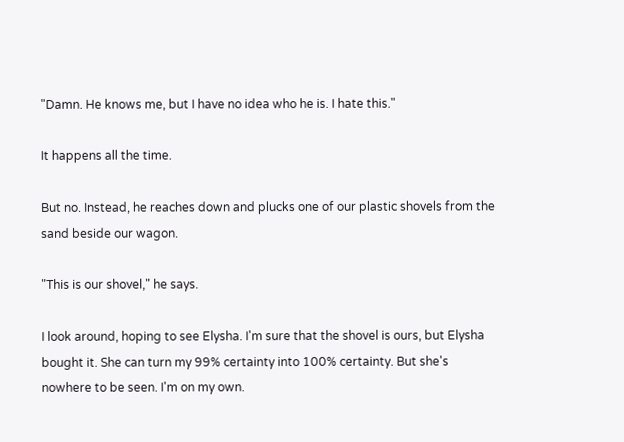"Damn. He knows me, but I have no idea who he is. I hate this."

It happens all the time.

But no. Instead, he reaches down and plucks one of our plastic shovels from the sand beside our wagon.

"This is our shovel," he says.

I look around, hoping to see Elysha. I'm sure that the shovel is ours, but Elysha bought it. She can turn my 99% certainty into 100% certainty. But she's nowhere to be seen. I'm on my own.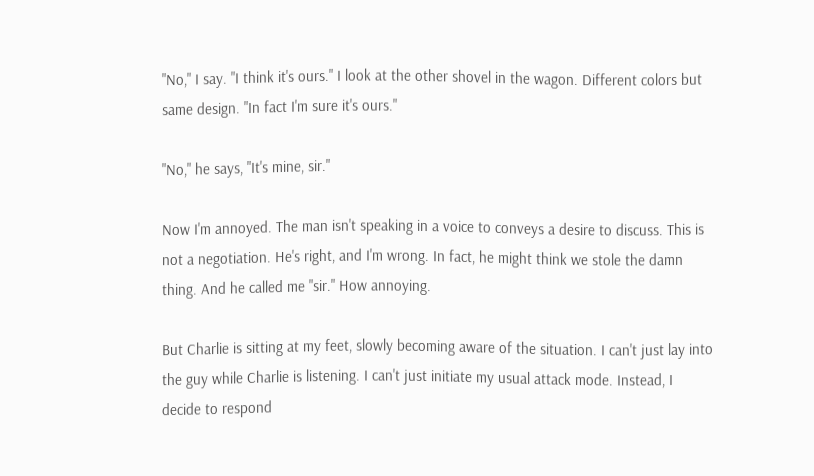"No," I say. "I think it's ours." I look at the other shovel in the wagon. Different colors but same design. "In fact I'm sure it's ours."

"No," he says, "It's mine, sir."

Now I'm annoyed. The man isn't speaking in a voice to conveys a desire to discuss. This is not a negotiation. He's right, and I'm wrong. In fact, he might think we stole the damn thing. And he called me "sir." How annoying.

But Charlie is sitting at my feet, slowly becoming aware of the situation. I can't just lay into the guy while Charlie is listening. I can't just initiate my usual attack mode. Instead, I decide to respond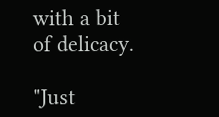with a bit of delicacy.

"Just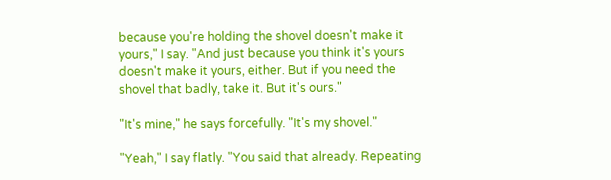because you're holding the shovel doesn't make it yours," I say. "And just because you think it's yours doesn't make it yours, either. But if you need the shovel that badly, take it. But it's ours."

"It's mine," he says forcefully. "It's my shovel."

"Yeah," I say flatly. "You said that already. Repeating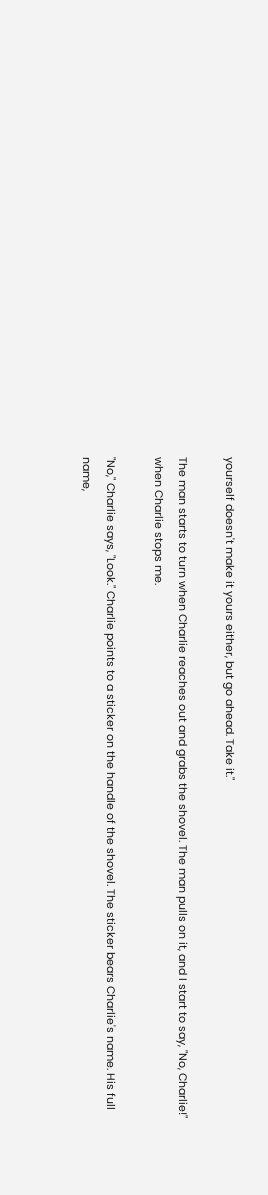yourself doesn't make it yours either, but go ahead. Take it."

The man starts to turn when Charlie reaches out and grabs the shovel. The man pulls on it, and I start to say, "No, Charlie!" when Charlie stops me.

"No," Charlie says, "Look." Charlie points to a sticker on the handle of the shovel. The sticker bears Charlie's name. His full name,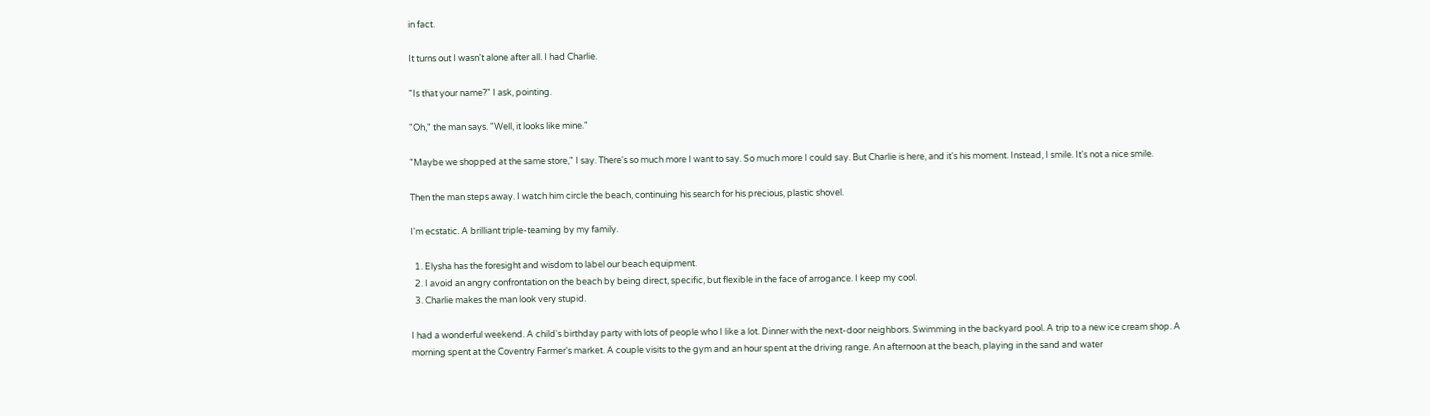in fact.

It turns out I wasn't alone after all. I had Charlie.

"Is that your name?" I ask, pointing.

"Oh," the man says. "Well, it looks like mine."

"Maybe we shopped at the same store," I say. There's so much more I want to say. So much more I could say. But Charlie is here, and it's his moment. Instead, I smile. It's not a nice smile.

Then the man steps away. I watch him circle the beach, continuing his search for his precious, plastic shovel.

I'm ecstatic. A brilliant triple-teaming by my family.

  1. Elysha has the foresight and wisdom to label our beach equipment.
  2. I avoid an angry confrontation on the beach by being direct, specific, but flexible in the face of arrogance. I keep my cool.
  3. Charlie makes the man look very stupid.

I had a wonderful weekend. A child's birthday party with lots of people who I like a lot. Dinner with the next-door neighbors. Swimming in the backyard pool. A trip to a new ice cream shop. A morning spent at the Coventry Farmer's market. A couple visits to the gym and an hour spent at the driving range. An afternoon at the beach, playing in the sand and water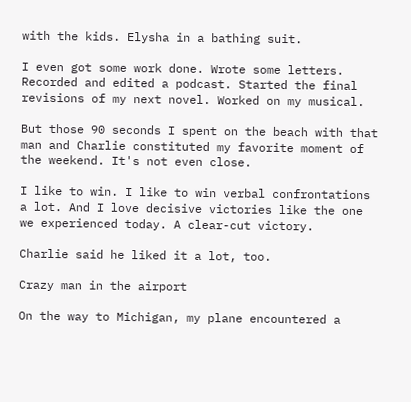with the kids. Elysha in a bathing suit.

I even got some work done. Wrote some letters. Recorded and edited a podcast. Started the final revisions of my next novel. Worked on my musical.

But those 90 seconds I spent on the beach with that man and Charlie constituted my favorite moment of the weekend. It's not even close.

I like to win. I like to win verbal confrontations a lot. And I love decisive victories like the one we experienced today. A clear-cut victory.

Charlie said he liked it a lot, too.

Crazy man in the airport

On the way to Michigan, my plane encountered a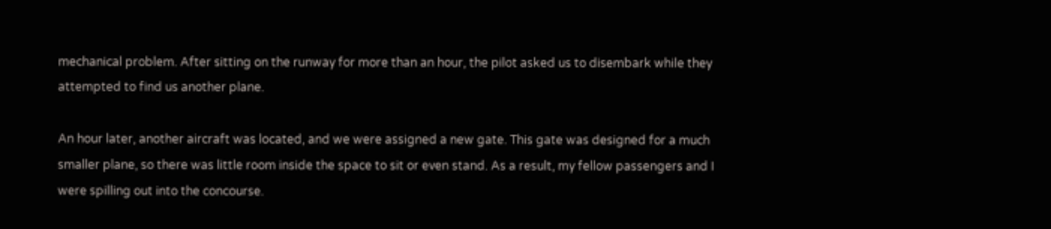mechanical problem. After sitting on the runway for more than an hour, the pilot asked us to disembark while they attempted to find us another plane.

An hour later, another aircraft was located, and we were assigned a new gate. This gate was designed for a much smaller plane, so there was little room inside the space to sit or even stand. As a result, my fellow passengers and I were spilling out into the concourse.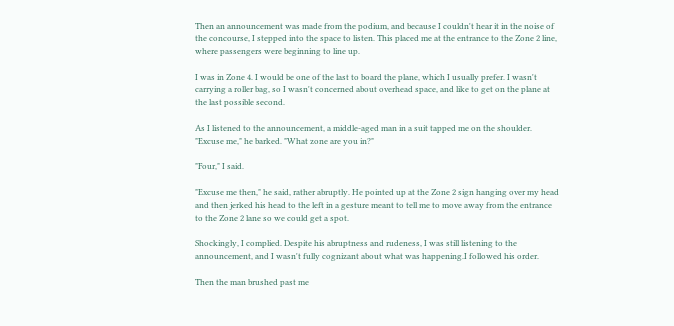Then an announcement was made from the podium, and because I couldn't hear it in the noise of the concourse, I stepped into the space to listen. This placed me at the entrance to the Zone 2 line, where passengers were beginning to line up.

I was in Zone 4. I would be one of the last to board the plane, which I usually prefer. I wasn't carrying a roller bag, so I wasn't concerned about overhead space, and like to get on the plane at the last possible second.

As I listened to the announcement, a middle-aged man in a suit tapped me on the shoulder. "Excuse me," he barked. "What zone are you in?"

"Four," I said.

"Excuse me then," he said, rather abruptly. He pointed up at the Zone 2 sign hanging over my head and then jerked his head to the left in a gesture meant to tell me to move away from the entrance to the Zone 2 lane so we could get a spot.

Shockingly, I complied. Despite his abruptness and rudeness, I was still listening to the announcement, and I wasn't fully cognizant about what was happening.I followed his order.

Then the man brushed past me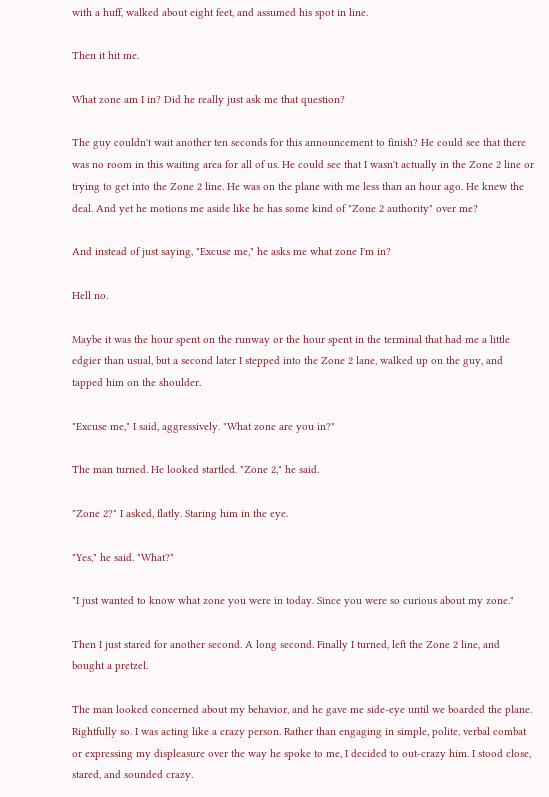with a huff, walked about eight feet, and assumed his spot in line.

Then it hit me.

What zone am I in? Did he really just ask me that question?

The guy couldn't wait another ten seconds for this announcement to finish? He could see that there was no room in this waiting area for all of us. He could see that I wasn't actually in the Zone 2 line or trying to get into the Zone 2 line. He was on the plane with me less than an hour ago. He knew the deal. And yet he motions me aside like he has some kind of "Zone 2 authority" over me?

And instead of just saying, "Excuse me," he asks me what zone I'm in?

Hell no.

Maybe it was the hour spent on the runway or the hour spent in the terminal that had me a little edgier than usual, but a second later I stepped into the Zone 2 lane, walked up on the guy, and tapped him on the shoulder.

"Excuse me," I said, aggressively. "What zone are you in?"

The man turned. He looked startled. "Zone 2," he said.

"Zone 2?" I asked, flatly. Staring him in the eye.

"Yes," he said. "What?"

"I just wanted to know what zone you were in today. Since you were so curious about my zone."

Then I just stared for another second. A long second. Finally I turned, left the Zone 2 line, and bought a pretzel.

The man looked concerned about my behavior, and he gave me side-eye until we boarded the plane. Rightfully so. I was acting like a crazy person. Rather than engaging in simple, polite, verbal combat or expressing my displeasure over the way he spoke to me, I decided to out-crazy him. I stood close, stared, and sounded crazy.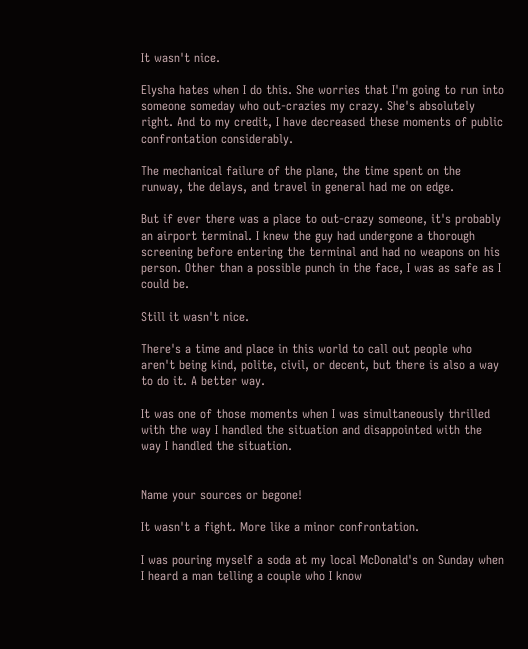It wasn't nice.

Elysha hates when I do this. She worries that I'm going to run into someone someday who out-crazies my crazy. She's absolutely right. And to my credit, I have decreased these moments of public confrontation considerably.

The mechanical failure of the plane, the time spent on the runway, the delays, and travel in general had me on edge.

But if ever there was a place to out-crazy someone, it's probably an airport terminal. I knew the guy had undergone a thorough screening before entering the terminal and had no weapons on his person. Other than a possible punch in the face, I was as safe as I could be.

Still it wasn't nice.

There's a time and place in this world to call out people who aren't being kind, polite, civil, or decent, but there is also a way to do it. A better way.

It was one of those moments when I was simultaneously thrilled with the way I handled the situation and disappointed with the way I handled the situation.


Name your sources or begone!

It wasn't a fight. More like a minor confrontation.

I was pouring myself a soda at my local McDonald's on Sunday when I heard a man telling a couple who I know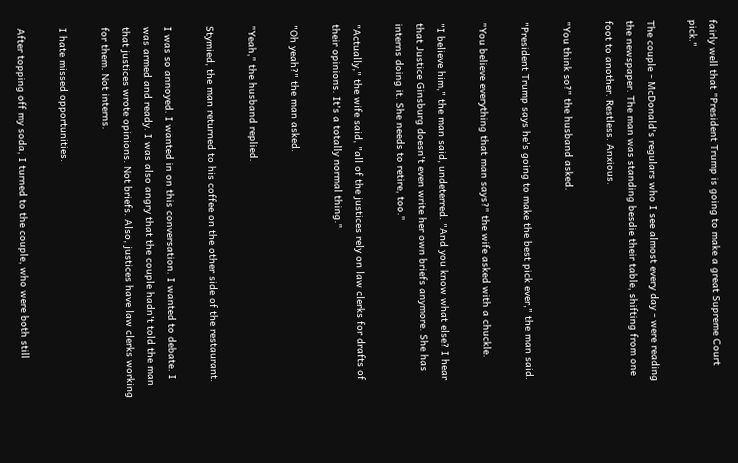fairly well that "President Trump is going to make a great Supreme Court pick."

The couple - McDonald's regulars who I see almost every day - were reading the newspaper. The man was standing besdie their table, shifting from one foot to another. Restless. Anxious.

"You think so?" the husband asked.

"President Trump says he's going to make the best pick ever," the man said.

"You believe everything that man says?" the wife asked with a chuckle.

"I believe him," the man said, undeterred. "And you know what else? I hear that Justice Ginsburg doesn't even write her own briefs anymore. She has interns doing it. She needs to retire, too."

"Actually," the wife said, "all of the justices rely on law clerks for drafts of their opinions. It's a totally normal thing."

"Oh yeah?" the man asked.

"Yeah," the husband replied.

Stymied, the man returned to his coffee on the other side of the restaurant.

I was so annoyed. I wanted in on this conversation. I wanted to debate. I was armed and ready. I was also angry that the couple hadn't told the man that justices wrote opinions. Not briefs. Also, justices have law clerks working for them. Not interns.

I hate missed opportunities.

After topping off my soda, I turned to the couple, who were both still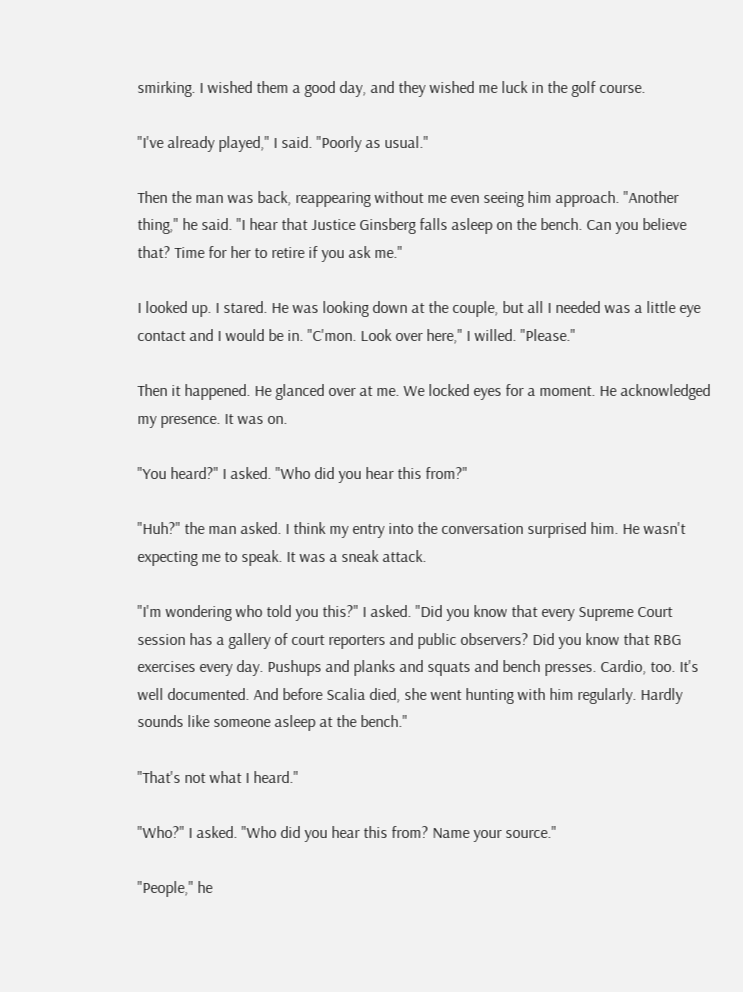smirking. I wished them a good day, and they wished me luck in the golf course.

"I've already played," I said. "Poorly as usual."

Then the man was back, reappearing without me even seeing him approach. "Another thing," he said. "I hear that Justice Ginsberg falls asleep on the bench. Can you believe that? Time for her to retire if you ask me."

I looked up. I stared. He was looking down at the couple, but all I needed was a little eye contact and I would be in. "C'mon. Look over here," I willed. "Please."

Then it happened. He glanced over at me. We locked eyes for a moment. He acknowledged my presence. It was on.

"You heard?" I asked. "Who did you hear this from?"

"Huh?" the man asked. I think my entry into the conversation surprised him. He wasn't expecting me to speak. It was a sneak attack.

"I'm wondering who told you this?" I asked. "Did you know that every Supreme Court session has a gallery of court reporters and public observers? Did you know that RBG exercises every day. Pushups and planks and squats and bench presses. Cardio, too. It's well documented. And before Scalia died, she went hunting with him regularly. Hardly sounds like someone asleep at the bench."

"That's not what I heard."

"Who?" I asked. "Who did you hear this from? Name your source."

"People," he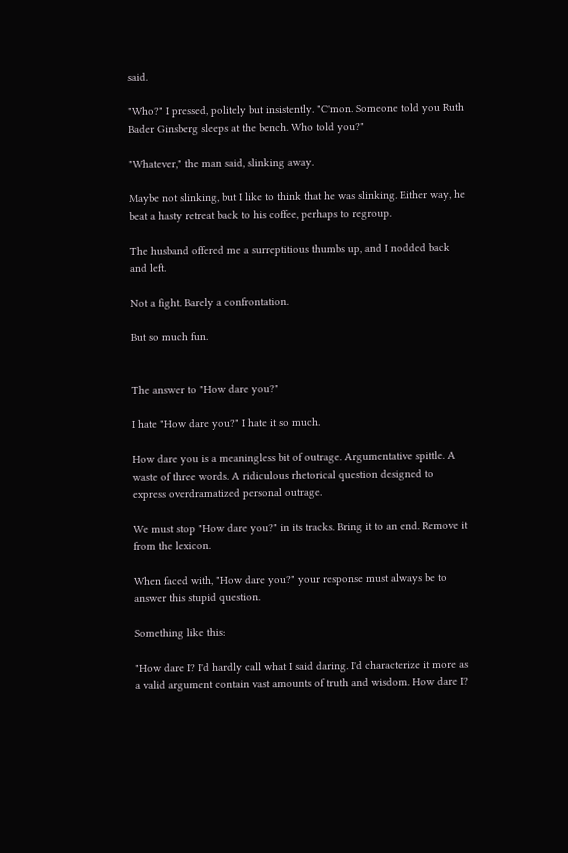said.

"Who?" I pressed, politely but insistently. "C'mon. Someone told you Ruth Bader Ginsberg sleeps at the bench. Who told you?"

"Whatever," the man said, slinking away.

Maybe not slinking, but I like to think that he was slinking. Either way, he beat a hasty retreat back to his coffee, perhaps to regroup.

The husband offered me a surreptitious thumbs up, and I nodded back and left.

Not a fight. Barely a confrontation.

But so much fun.


The answer to "How dare you?"

I hate "How dare you?" I hate it so much.

How dare you is a meaningless bit of outrage. Argumentative spittle. A waste of three words. A ridiculous rhetorical question designed to express overdramatized personal outrage.

We must stop "How dare you?" in its tracks. Bring it to an end. Remove it from the lexicon.

When faced with, "How dare you?" your response must always be to answer this stupid question.

Something like this:

"How dare I? I'd hardly call what I said daring. I'd characterize it more as a valid argument contain vast amounts of truth and wisdom. How dare I?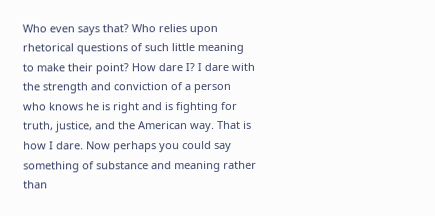Who even says that? Who relies upon rhetorical questions of such little meaning to make their point? How dare I? I dare with the strength and conviction of a person who knows he is right and is fighting for truth, justice, and the American way. That is how I dare. Now perhaps you could say something of substance and meaning rather than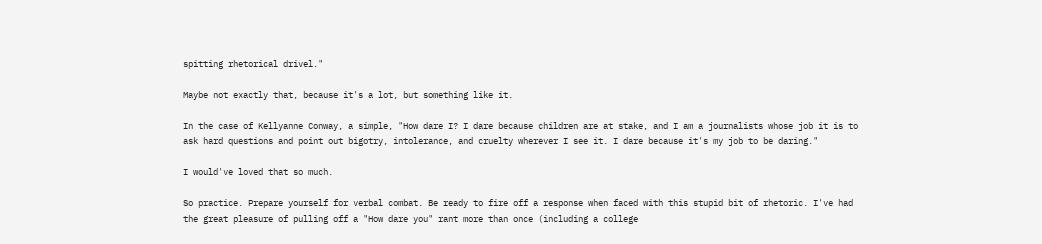spitting rhetorical drivel."

Maybe not exactly that, because it's a lot, but something like it.

In the case of Kellyanne Conway, a simple, "How dare I? I dare because children are at stake, and I am a journalists whose job it is to ask hard questions and point out bigotry, intolerance, and cruelty wherever I see it. I dare because it's my job to be daring."

I would've loved that so much.

So practice. Prepare yourself for verbal combat. Be ready to fire off a response when faced with this stupid bit of rhetoric. I've had the great pleasure of pulling off a "How dare you" rant more than once (including a college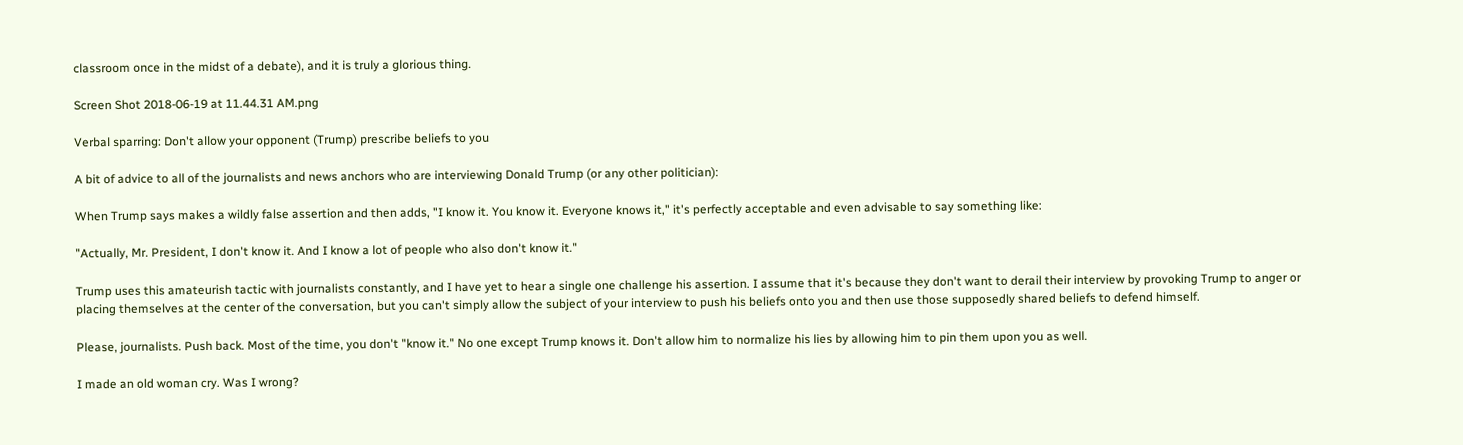classroom once in the midst of a debate), and it is truly a glorious thing.

Screen Shot 2018-06-19 at 11.44.31 AM.png

Verbal sparring: Don't allow your opponent (Trump) prescribe beliefs to you

A bit of advice to all of the journalists and news anchors who are interviewing Donald Trump (or any other politician):

When Trump says makes a wildly false assertion and then adds, "I know it. You know it. Everyone knows it," it's perfectly acceptable and even advisable to say something like:

"Actually, Mr. President, I don't know it. And I know a lot of people who also don't know it."

Trump uses this amateurish tactic with journalists constantly, and I have yet to hear a single one challenge his assertion. I assume that it's because they don't want to derail their interview by provoking Trump to anger or placing themselves at the center of the conversation, but you can't simply allow the subject of your interview to push his beliefs onto you and then use those supposedly shared beliefs to defend himself.

Please, journalists. Push back. Most of the time, you don't "know it." No one except Trump knows it. Don't allow him to normalize his lies by allowing him to pin them upon you as well.

I made an old woman cry. Was I wrong?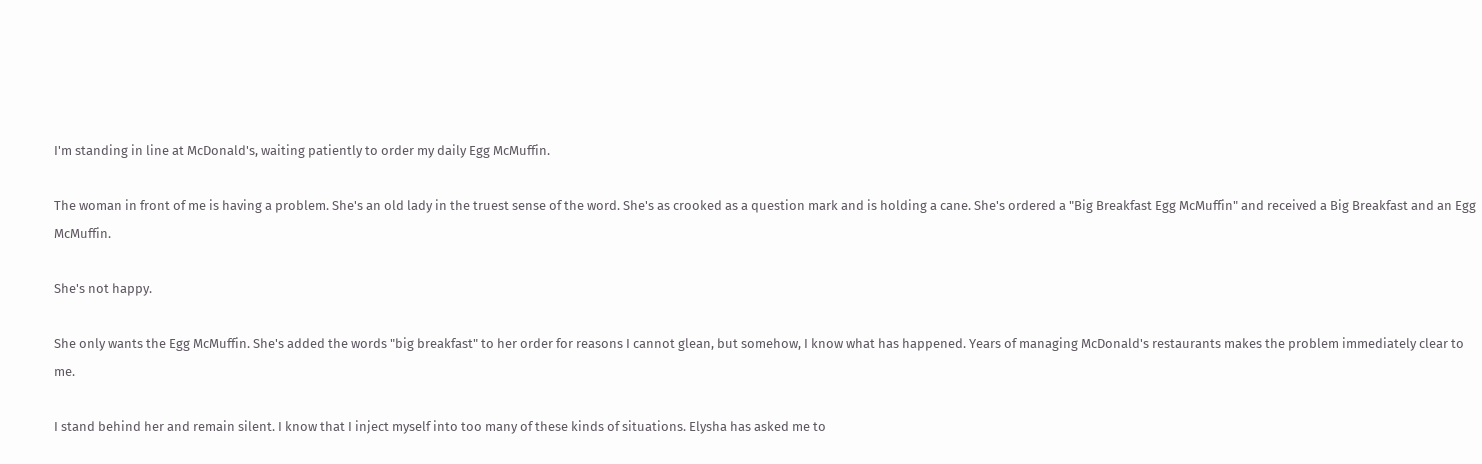I'm standing in line at McDonald's, waiting patiently to order my daily Egg McMuffin.

The woman in front of me is having a problem. She's an old lady in the truest sense of the word. She's as crooked as a question mark and is holding a cane. She's ordered a "Big Breakfast Egg McMuffin" and received a Big Breakfast and an Egg McMuffin.

She's not happy.

She only wants the Egg McMuffin. She's added the words "big breakfast" to her order for reasons I cannot glean, but somehow, I know what has happened. Years of managing McDonald's restaurants makes the problem immediately clear to me.

I stand behind her and remain silent. I know that I inject myself into too many of these kinds of situations. Elysha has asked me to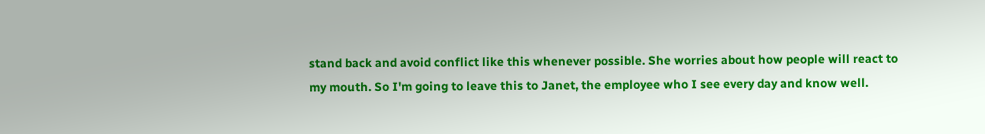stand back and avoid conflict like this whenever possible. She worries about how people will react to my mouth. So I'm going to leave this to Janet, the employee who I see every day and know well.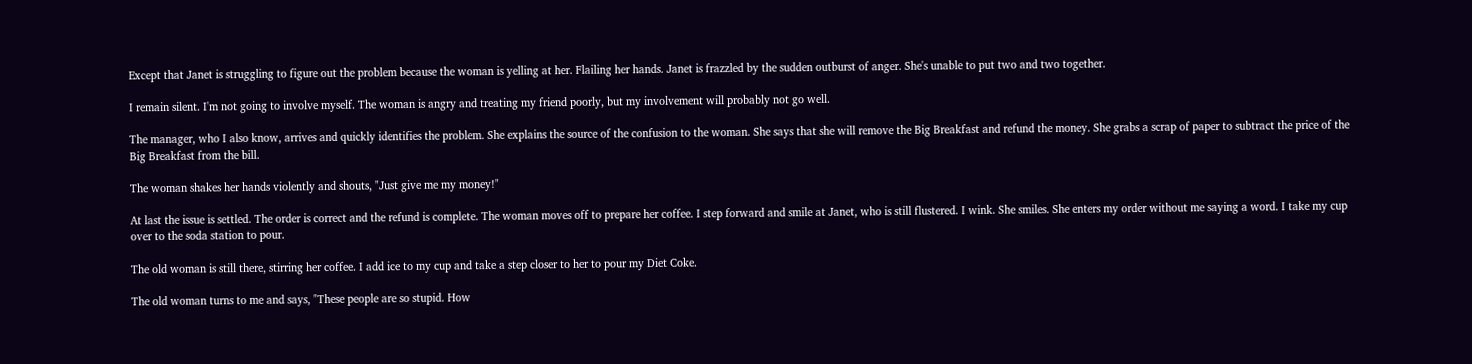Except that Janet is struggling to figure out the problem because the woman is yelling at her. Flailing her hands. Janet is frazzled by the sudden outburst of anger. She's unable to put two and two together.

I remain silent. I'm not going to involve myself. The woman is angry and treating my friend poorly, but my involvement will probably not go well.

The manager, who I also know, arrives and quickly identifies the problem. She explains the source of the confusion to the woman. She says that she will remove the Big Breakfast and refund the money. She grabs a scrap of paper to subtract the price of the Big Breakfast from the bill.

The woman shakes her hands violently and shouts, "Just give me my money!"

At last the issue is settled. The order is correct and the refund is complete. The woman moves off to prepare her coffee. I step forward and smile at Janet, who is still flustered. I wink. She smiles. She enters my order without me saying a word. I take my cup over to the soda station to pour.

The old woman is still there, stirring her coffee. I add ice to my cup and take a step closer to her to pour my Diet Coke.

The old woman turns to me and says, "These people are so stupid. How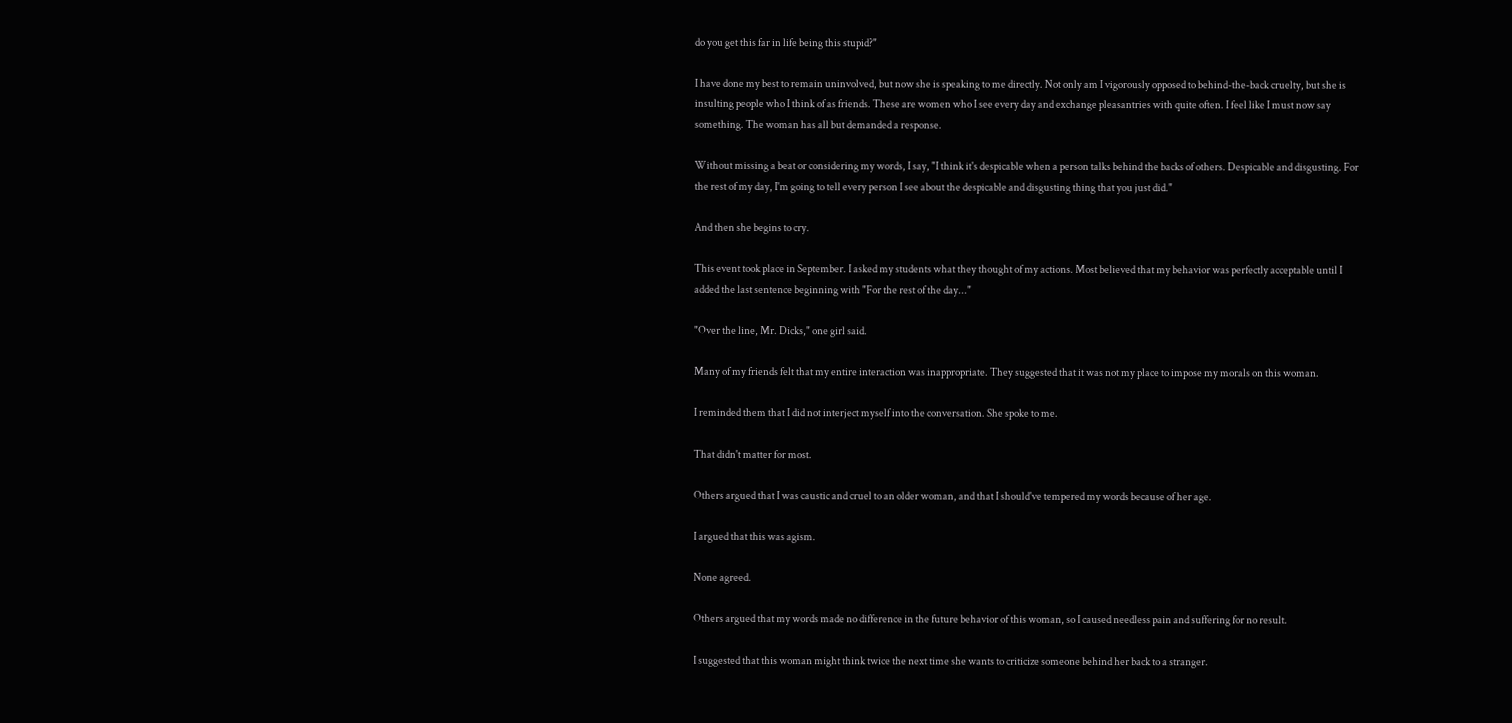do you get this far in life being this stupid?"

I have done my best to remain uninvolved, but now she is speaking to me directly. Not only am I vigorously opposed to behind-the-back cruelty, but she is insulting people who I think of as friends. These are women who I see every day and exchange pleasantries with quite often. I feel like I must now say something. The woman has all but demanded a response.

Without missing a beat or considering my words, I say, "I think it's despicable when a person talks behind the backs of others. Despicable and disgusting. For the rest of my day, I'm going to tell every person I see about the despicable and disgusting thing that you just did."

And then she begins to cry.

This event took place in September. I asked my students what they thought of my actions. Most believed that my behavior was perfectly acceptable until I added the last sentence beginning with "For the rest of the day..."

"Over the line, Mr. Dicks," one girl said.

Many of my friends felt that my entire interaction was inappropriate. They suggested that it was not my place to impose my morals on this woman.

I reminded them that I did not interject myself into the conversation. She spoke to me.

That didn't matter for most.

Others argued that I was caustic and cruel to an older woman, and that I should've tempered my words because of her age.

I argued that this was agism.

None agreed.

Others argued that my words made no difference in the future behavior of this woman, so I caused needless pain and suffering for no result.

I suggested that this woman might think twice the next time she wants to criticize someone behind her back to a stranger.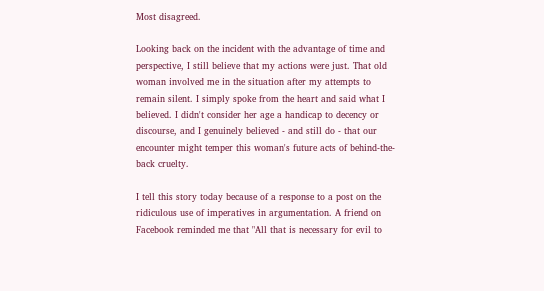Most disagreed.

Looking back on the incident with the advantage of time and perspective, I still believe that my actions were just. That old woman involved me in the situation after my attempts to remain silent. I simply spoke from the heart and said what I believed. I didn't consider her age a handicap to decency or discourse, and I genuinely believed - and still do - that our encounter might temper this woman's future acts of behind-the-back cruelty.

I tell this story today because of a response to a post on the ridiculous use of imperatives in argumentation. A friend on Facebook reminded me that "All that is necessary for evil to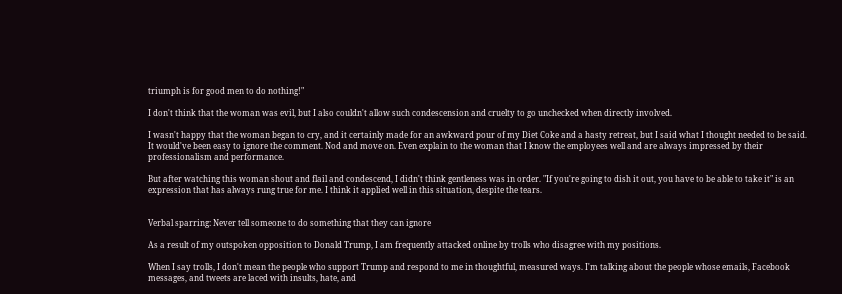triumph is for good men to do nothing!"

I don't think that the woman was evil, but I also couldn't allow such condescension and cruelty to go unchecked when directly involved.

I wasn't happy that the woman began to cry, and it certainly made for an awkward pour of my Diet Coke and a hasty retreat, but I said what I thought needed to be said. It would've been easy to ignore the comment. Nod and move on. Even explain to the woman that I know the employees well and are always impressed by their professionalism and performance.

But after watching this woman shout and flail and condescend, I didn't think gentleness was in order. "If you're going to dish it out, you have to be able to take it" is an expression that has always rung true for me. I think it applied well in this situation, despite the tears.


Verbal sparring: Never tell someone to do something that they can ignore

As a result of my outspoken opposition to Donald Trump, I am frequently attacked online by trolls who disagree with my positions.

When I say trolls, I don't mean the people who support Trump and respond to me in thoughtful, measured ways. I'm talking about the people whose emails, Facebook messages, and tweets are laced with insults, hate, and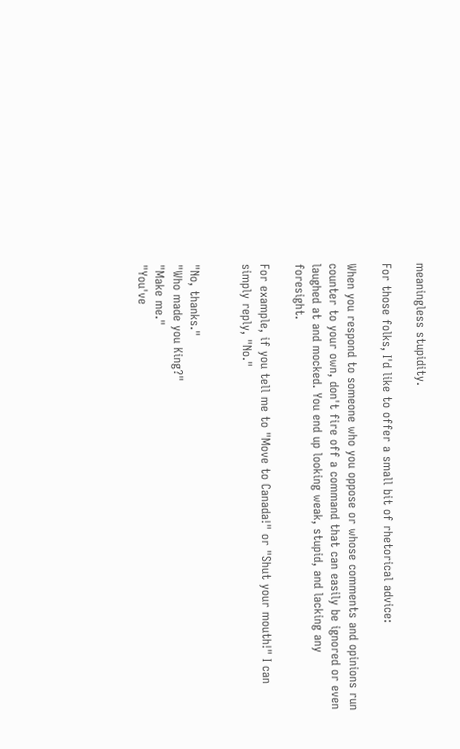meaningless stupidity.

For those folks, I'd like to offer a small bit of rhetorical advice:

When you respond to someone who you oppose or whose comments and opinions run counter to your own, don't fire off a command that can easily be ignored or even laughed at and mocked. You end up looking weak, stupid, and lacking any foresight.

For example, if you tell me to "Move to Canada!" or "Shut your mouth!" I can simply reply, "No."


"No, thanks."
"Who made you King?"
"Make me."
"You've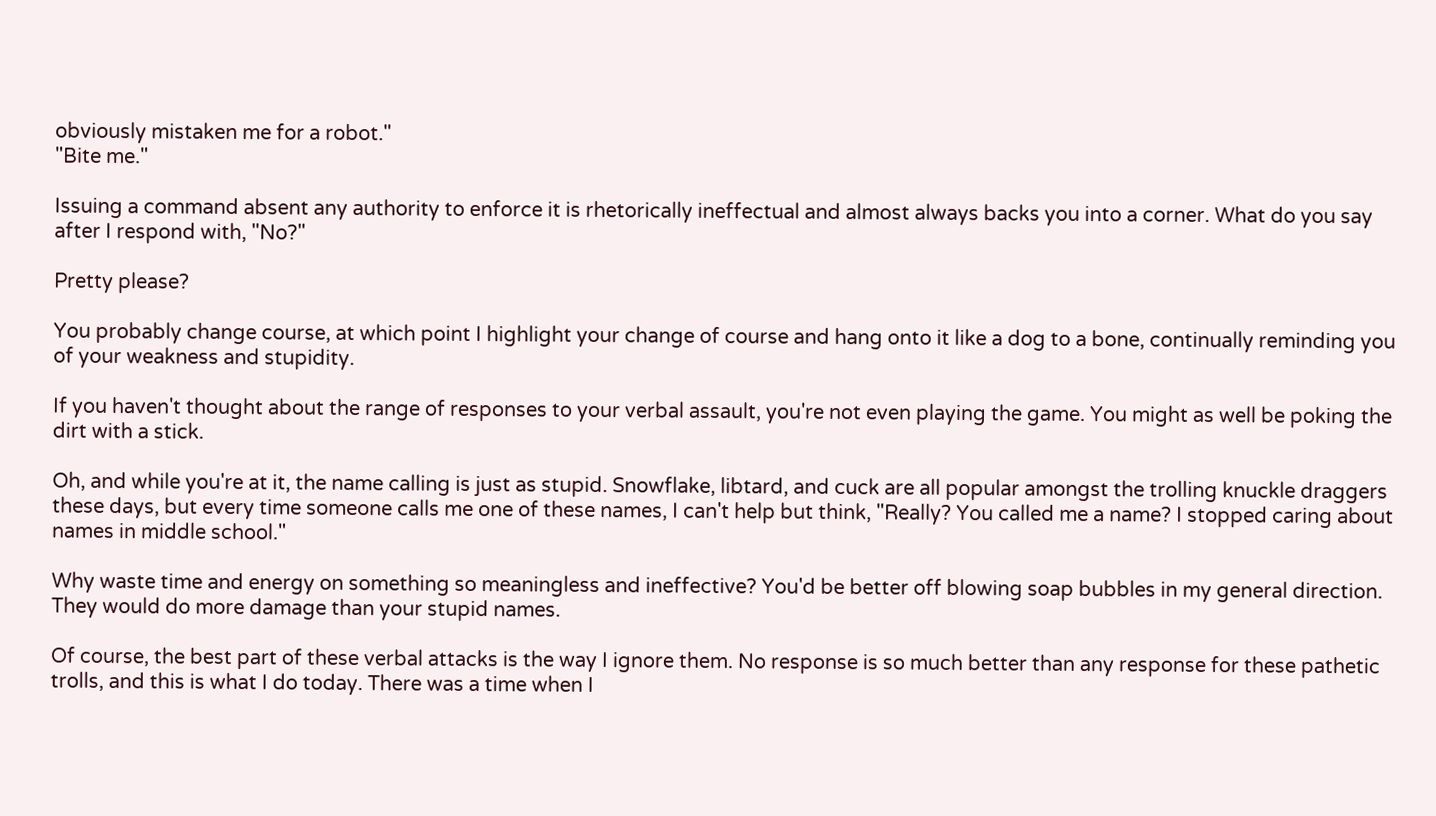obviously mistaken me for a robot."
"Bite me."

Issuing a command absent any authority to enforce it is rhetorically ineffectual and almost always backs you into a corner. What do you say after I respond with, "No?"

Pretty please?

You probably change course, at which point I highlight your change of course and hang onto it like a dog to a bone, continually reminding you of your weakness and stupidity.

If you haven't thought about the range of responses to your verbal assault, you're not even playing the game. You might as well be poking the dirt with a stick.

Oh, and while you're at it, the name calling is just as stupid. Snowflake, libtard, and cuck are all popular amongst the trolling knuckle draggers these days, but every time someone calls me one of these names, I can't help but think, "Really? You called me a name? I stopped caring about names in middle school."

Why waste time and energy on something so meaningless and ineffective? You'd be better off blowing soap bubbles in my general direction. They would do more damage than your stupid names.

Of course, the best part of these verbal attacks is the way I ignore them. No response is so much better than any response for these pathetic trolls, and this is what I do today. There was a time when I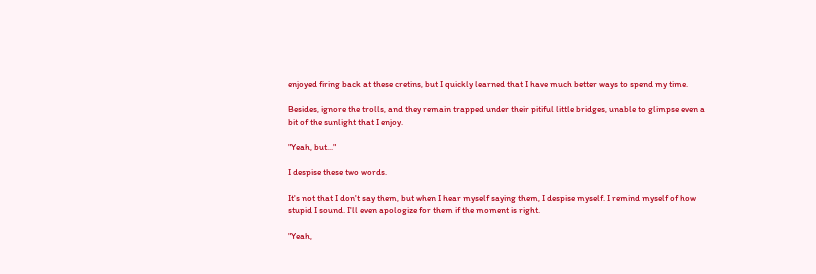enjoyed firing back at these cretins, but I quickly learned that I have much better ways to spend my time.

Besides, ignore the trolls, and they remain trapped under their pitiful little bridges, unable to glimpse even a bit of the sunlight that I enjoy.

"Yeah, but..."

I despise these two words.

It's not that I don't say them, but when I hear myself saying them, I despise myself. I remind myself of how stupid I sound. I'll even apologize for them if the moment is right.

"Yeah,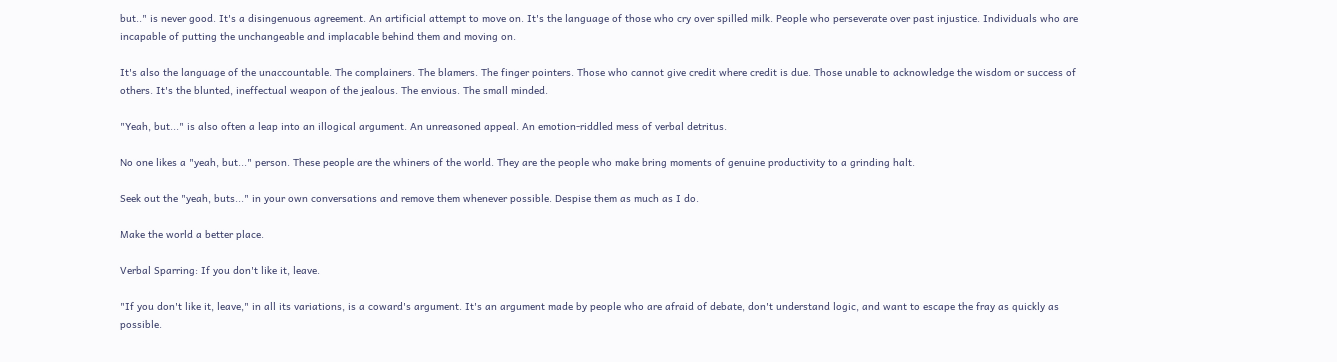but.." is never good. It's a disingenuous agreement. An artificial attempt to move on. It's the language of those who cry over spilled milk. People who perseverate over past injustice. Individuals who are incapable of putting the unchangeable and implacable behind them and moving on.

It's also the language of the unaccountable. The complainers. The blamers. The finger pointers. Those who cannot give credit where credit is due. Those unable to acknowledge the wisdom or success of others. It's the blunted, ineffectual weapon of the jealous. The envious. The small minded.

"Yeah, but..." is also often a leap into an illogical argument. An unreasoned appeal. An emotion-riddled mess of verbal detritus.

No one likes a "yeah, but..." person. These people are the whiners of the world. They are the people who make bring moments of genuine productivity to a grinding halt.

Seek out the "yeah, buts..." in your own conversations and remove them whenever possible. Despise them as much as I do.

Make the world a better place.

Verbal Sparring: If you don't like it, leave.

"If you don't like it, leave," in all its variations, is a coward's argument. It's an argument made by people who are afraid of debate, don't understand logic, and want to escape the fray as quickly as possible.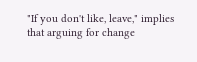"If you don't like, leave," implies that arguing for change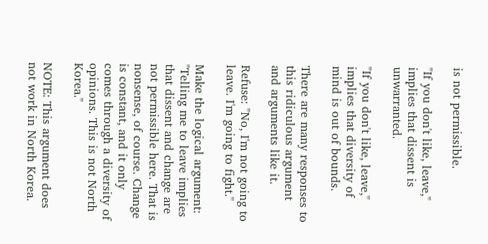is not permissible.

"If you don't like, leave," implies that dissent is unwarranted.

"If you don't like, leave," implies that diversity of mind is out of bounds.

There are many responses to this ridiculous argument and arguments like it.

Refuse: "No, I'm not going to leave. I'm going to fight."

Make the logical argument: "Telling me to leave implies that dissent and change are not permissible here. That is nonsense, of course. Change is constant, and it only comes through a diversity of opinions. This is not North Korea."

NOTE: This argument does not work in North Korea.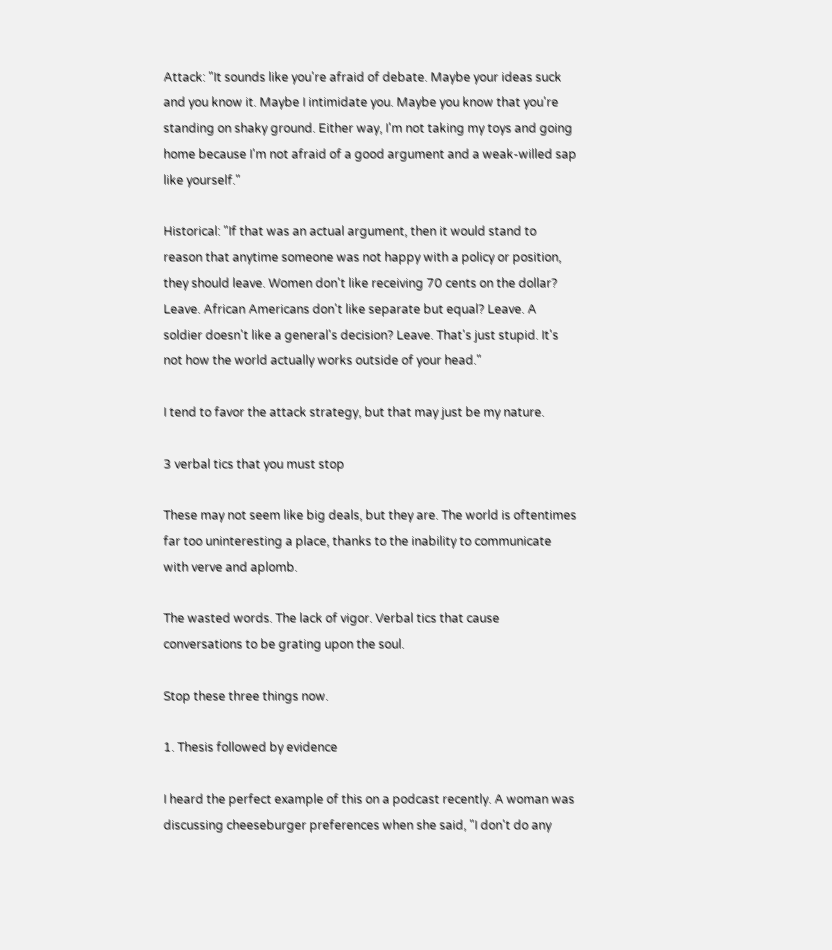Attack: "It sounds like you're afraid of debate. Maybe your ideas suck and you know it. Maybe I intimidate you. Maybe you know that you're standing on shaky ground. Either way, I'm not taking my toys and going home because I'm not afraid of a good argument and a weak-willed sap like yourself."

Historical: "If that was an actual argument, then it would stand to reason that anytime someone was not happy with a policy or position, they should leave. Women don't like receiving 70 cents on the dollar? Leave. African Americans don't like separate but equal? Leave. A soldier doesn't like a general's decision? Leave. That's just stupid. It's not how the world actually works outside of your head."

I tend to favor the attack strategy, but that may just be my nature.

3 verbal tics that you must stop

These may not seem like big deals, but they are. The world is oftentimes far too uninteresting a place, thanks to the inability to communicate with verve and aplomb.

The wasted words. The lack of vigor. Verbal tics that cause conversations to be grating upon the soul.

Stop these three things now.

1. Thesis followed by evidence

I heard the perfect example of this on a podcast recently. A woman was discussing cheeseburger preferences when she said, "I don't do any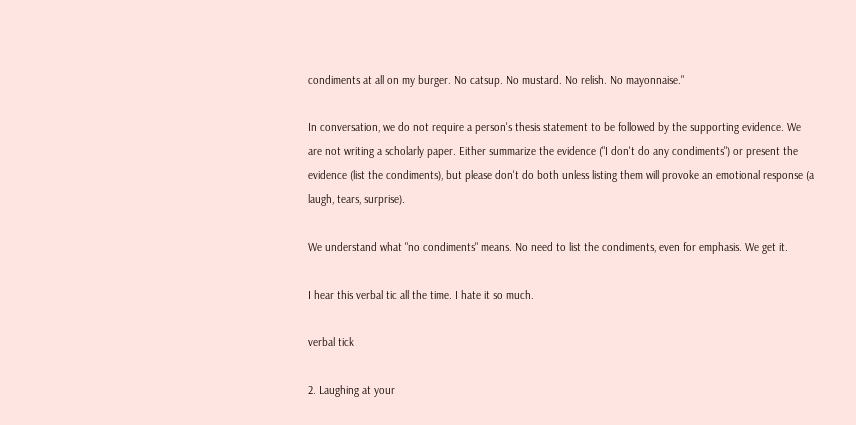condiments at all on my burger. No catsup. No mustard. No relish. No mayonnaise."

In conversation, we do not require a person's thesis statement to be followed by the supporting evidence. We are not writing a scholarly paper. Either summarize the evidence ("I don't do any condiments") or present the evidence (list the condiments), but please don't do both unless listing them will provoke an emotional response (a laugh, tears, surprise).

We understand what "no condiments" means. No need to list the condiments, even for emphasis. We get it.

I hear this verbal tic all the time. I hate it so much.

verbal tick

2. Laughing at your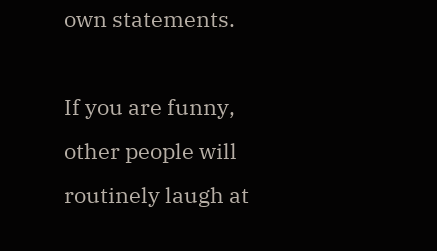own statements.

If you are funny, other people will routinely laugh at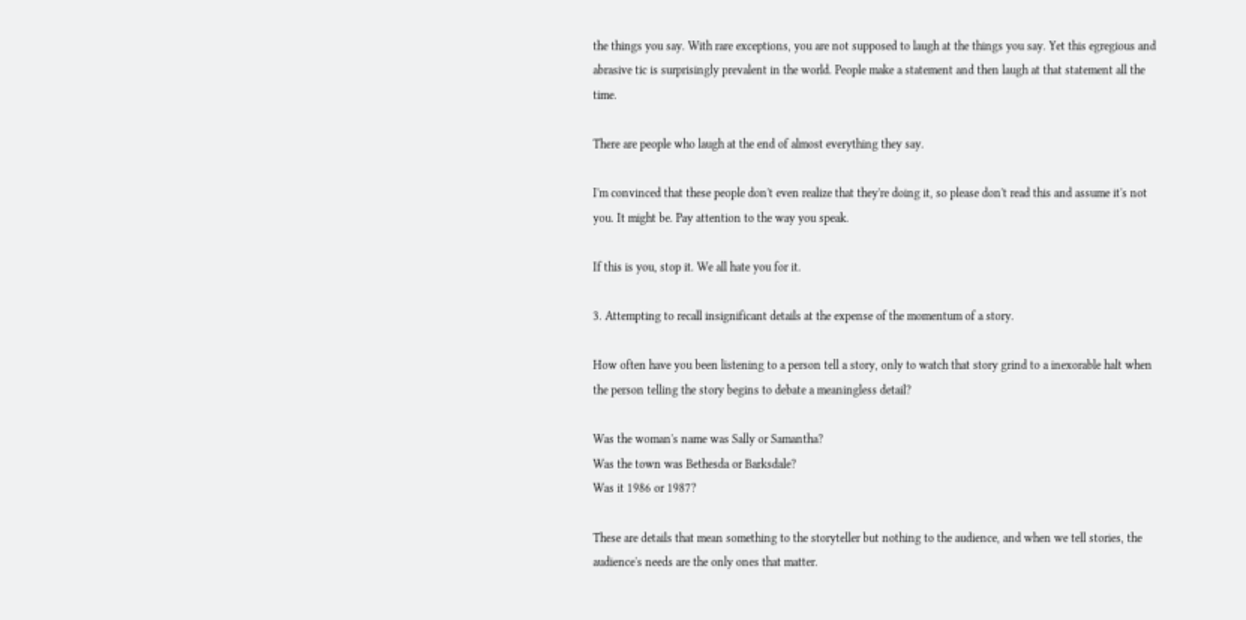the things you say. With rare exceptions, you are not supposed to laugh at the things you say. Yet this egregious and abrasive tic is surprisingly prevalent in the world. People make a statement and then laugh at that statement all the time.

There are people who laugh at the end of almost everything they say.

I'm convinced that these people don't even realize that they're doing it, so please don't read this and assume it's not you. It might be. Pay attention to the way you speak.

If this is you, stop it. We all hate you for it.

3. Attempting to recall insignificant details at the expense of the momentum of a story.

How often have you been listening to a person tell a story, only to watch that story grind to a inexorable halt when the person telling the story begins to debate a meaningless detail?

Was the woman's name was Sally or Samantha?
Was the town was Bethesda or Barksdale?
Was it 1986 or 1987?

These are details that mean something to the storyteller but nothing to the audience, and when we tell stories, the audience's needs are the only ones that matter.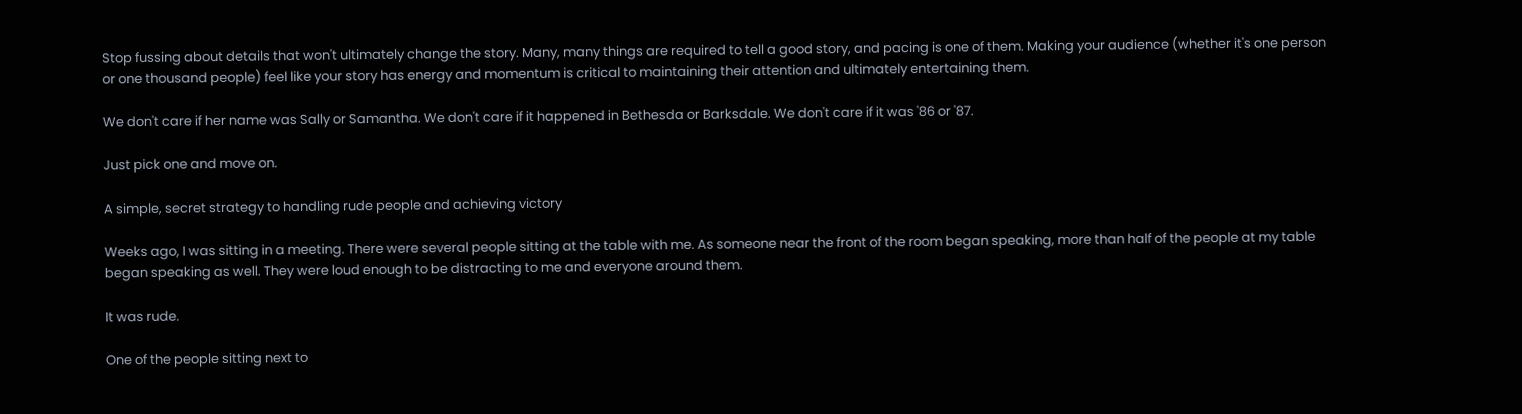Stop fussing about details that won't ultimately change the story. Many, many things are required to tell a good story, and pacing is one of them. Making your audience (whether it's one person or one thousand people) feel like your story has energy and momentum is critical to maintaining their attention and ultimately entertaining them.

We don't care if her name was Sally or Samantha. We don't care if it happened in Bethesda or Barksdale. We don't care if it was '86 or '87.

Just pick one and move on.

A simple, secret strategy to handling rude people and achieving victory

Weeks ago, I was sitting in a meeting. There were several people sitting at the table with me. As someone near the front of the room began speaking, more than half of the people at my table began speaking as well. They were loud enough to be distracting to me and everyone around them.

It was rude.

One of the people sitting next to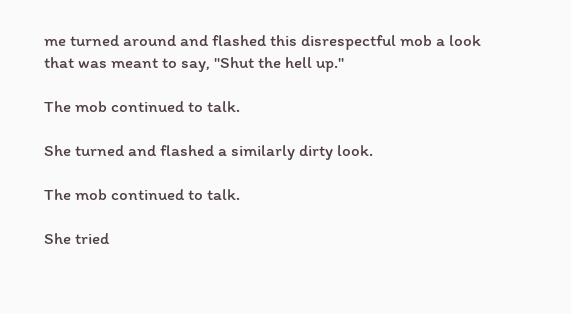me turned around and flashed this disrespectful mob a look that was meant to say, "Shut the hell up."

The mob continued to talk.

She turned and flashed a similarly dirty look.

The mob continued to talk.

She tried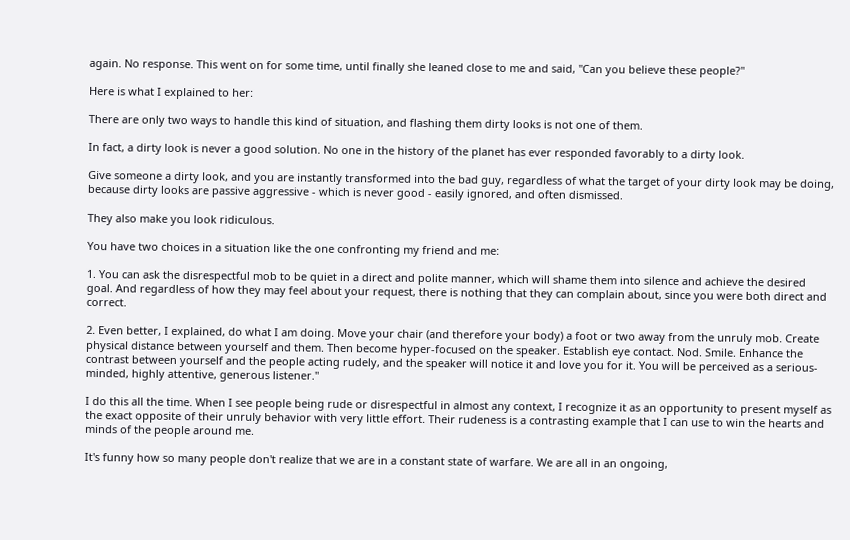again. No response. This went on for some time, until finally she leaned close to me and said, "Can you believe these people?"

Here is what I explained to her:

There are only two ways to handle this kind of situation, and flashing them dirty looks is not one of them.

In fact, a dirty look is never a good solution. No one in the history of the planet has ever responded favorably to a dirty look.

Give someone a dirty look, and you are instantly transformed into the bad guy, regardless of what the target of your dirty look may be doing, because dirty looks are passive aggressive - which is never good - easily ignored, and often dismissed.

They also make you look ridiculous.

You have two choices in a situation like the one confronting my friend and me:

1. You can ask the disrespectful mob to be quiet in a direct and polite manner, which will shame them into silence and achieve the desired goal. And regardless of how they may feel about your request, there is nothing that they can complain about, since you were both direct and correct.

2. Even better, I explained, do what I am doing. Move your chair (and therefore your body) a foot or two away from the unruly mob. Create physical distance between yourself and them. Then become hyper-focused on the speaker. Establish eye contact. Nod. Smile. Enhance the contrast between yourself and the people acting rudely, and the speaker will notice it and love you for it. You will be perceived as a serious-minded, highly attentive, generous listener."

I do this all the time. When I see people being rude or disrespectful in almost any context, I recognize it as an opportunity to present myself as the exact opposite of their unruly behavior with very little effort. Their rudeness is a contrasting example that I can use to win the hearts and minds of the people around me.

It's funny how so many people don't realize that we are in a constant state of warfare. We are all in an ongoing,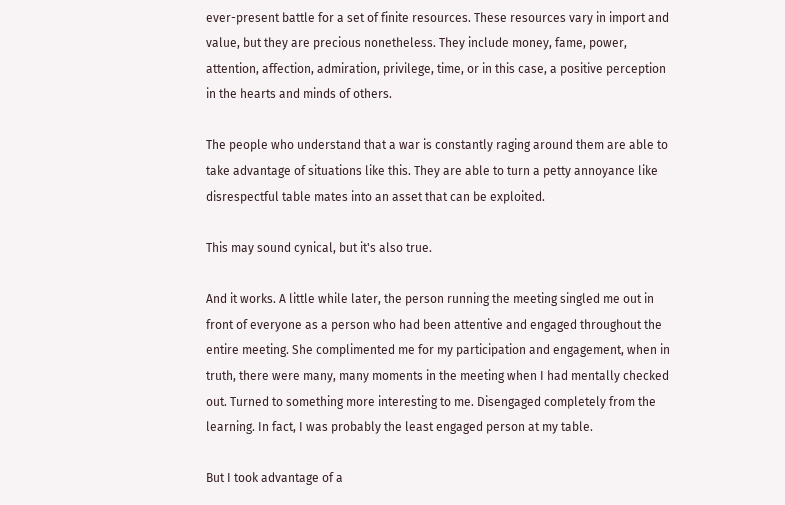ever-present battle for a set of finite resources. These resources vary in import and value, but they are precious nonetheless. They include money, fame, power, attention, affection, admiration, privilege, time, or in this case, a positive perception in the hearts and minds of others.

The people who understand that a war is constantly raging around them are able to take advantage of situations like this. They are able to turn a petty annoyance like disrespectful table mates into an asset that can be exploited.

This may sound cynical, but it's also true.

And it works. A little while later, the person running the meeting singled me out in front of everyone as a person who had been attentive and engaged throughout the entire meeting. She complimented me for my participation and engagement, when in truth, there were many, many moments in the meeting when I had mentally checked out. Turned to something more interesting to me. Disengaged completely from the learning. In fact, I was probably the least engaged person at my table.

But I took advantage of a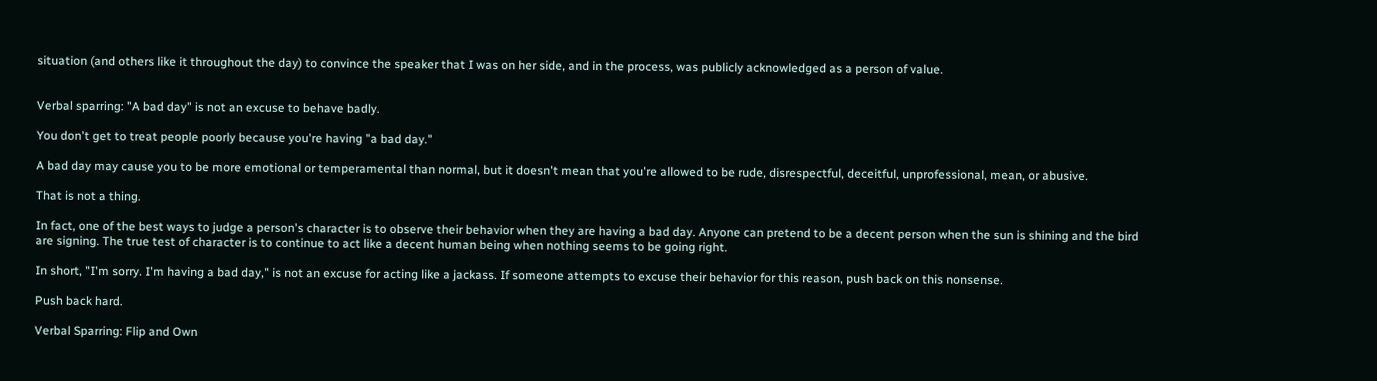situation (and others like it throughout the day) to convince the speaker that I was on her side, and in the process, was publicly acknowledged as a person of value.


Verbal sparring: "A bad day" is not an excuse to behave badly.

You don't get to treat people poorly because you're having "a bad day."

A bad day may cause you to be more emotional or temperamental than normal, but it doesn't mean that you're allowed to be rude, disrespectful, deceitful, unprofessional, mean, or abusive.

That is not a thing.

In fact, one of the best ways to judge a person's character is to observe their behavior when they are having a bad day. Anyone can pretend to be a decent person when the sun is shining and the bird are signing. The true test of character is to continue to act like a decent human being when nothing seems to be going right.

In short, "I'm sorry. I'm having a bad day," is not an excuse for acting like a jackass. If someone attempts to excuse their behavior for this reason, push back on this nonsense.

Push back hard.

Verbal Sparring: Flip and Own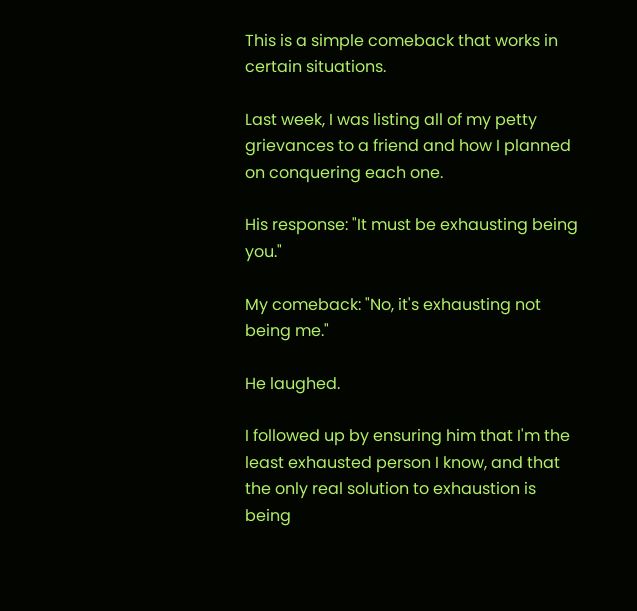This is a simple comeback that works in certain situations.

Last week, I was listing all of my petty grievances to a friend and how I planned on conquering each one.

His response: "It must be exhausting being you."

My comeback: "No, it's exhausting not being me."

He laughed.

I followed up by ensuring him that I'm the least exhausted person I know, and that the only real solution to exhaustion is being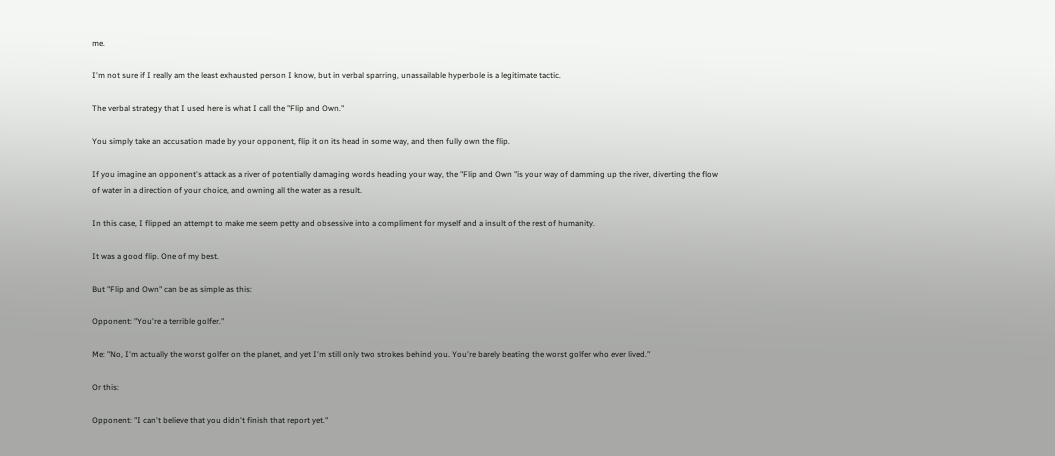me.

I'm not sure if I really am the least exhausted person I know, but in verbal sparring, unassailable hyperbole is a legitimate tactic.

The verbal strategy that I used here is what I call the "Flip and Own."

You simply take an accusation made by your opponent, flip it on its head in some way, and then fully own the flip.

If you imagine an opponent's attack as a river of potentially damaging words heading your way, the "Flip and Own "is your way of damming up the river, diverting the flow of water in a direction of your choice, and owning all the water as a result.

In this case, I flipped an attempt to make me seem petty and obsessive into a compliment for myself and a insult of the rest of humanity.

It was a good flip. One of my best.

But "Flip and Own" can be as simple as this:

Opponent: "You're a terrible golfer."

Me: "No, I'm actually the worst golfer on the planet, and yet I'm still only two strokes behind you. You're barely beating the worst golfer who ever lived."

Or this:

Opponent: "I can't believe that you didn't finish that report yet."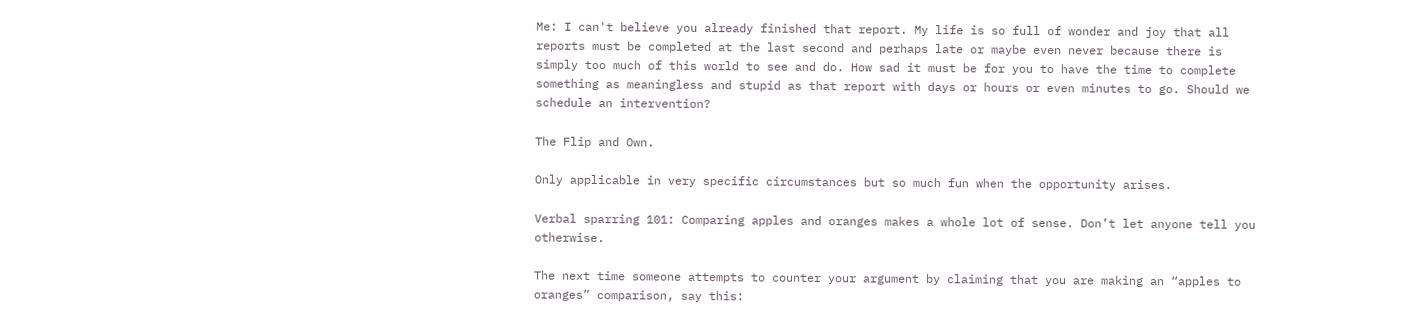Me: I can't believe you already finished that report. My life is so full of wonder and joy that all reports must be completed at the last second and perhaps late or maybe even never because there is simply too much of this world to see and do. How sad it must be for you to have the time to complete something as meaningless and stupid as that report with days or hours or even minutes to go. Should we schedule an intervention?

The Flip and Own.

Only applicable in very specific circumstances but so much fun when the opportunity arises.

Verbal sparring 101: Comparing apples and oranges makes a whole lot of sense. Don’t let anyone tell you otherwise.

The next time someone attempts to counter your argument by claiming that you are making an “apples to oranges” comparison, say this: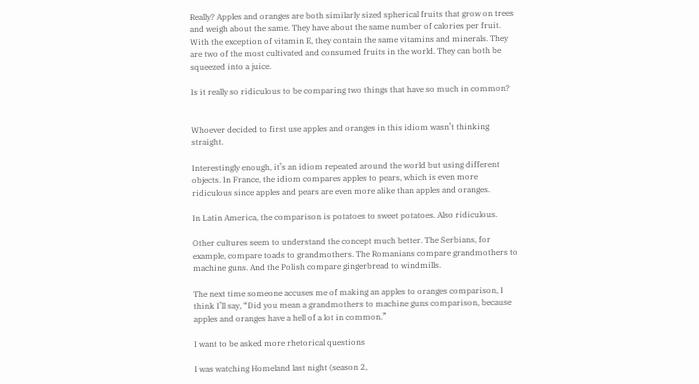Really? Apples and oranges are both similarly sized spherical fruits that grow on trees and weigh about the same. They have about the same number of calories per fruit. With the exception of vitamin E, they contain the same vitamins and minerals. They are two of the most cultivated and consumed fruits in the world. They can both be squeezed into a juice.

Is it really so ridiculous to be comparing two things that have so much in common?


Whoever decided to first use apples and oranges in this idiom wasn’t thinking straight.

Interestingly enough, it’s an idiom repeated around the world but using different objects. In France, the idiom compares apples to pears, which is even more ridiculous since apples and pears are even more alike than apples and oranges.

In Latin America, the comparison is potatoes to sweet potatoes. Also ridiculous.

Other cultures seem to understand the concept much better. The Serbians, for example, compare toads to grandmothers. The Romanians compare grandmothers to machine guns. And the Polish compare gingerbread to windmills.

The next time someone accuses me of making an apples to oranges comparison, I think I’ll say, “Did you mean a grandmothers to machine guns comparison, because apples and oranges have a hell of a lot in common.”

I want to be asked more rhetorical questions

I was watching Homeland last night (season 2,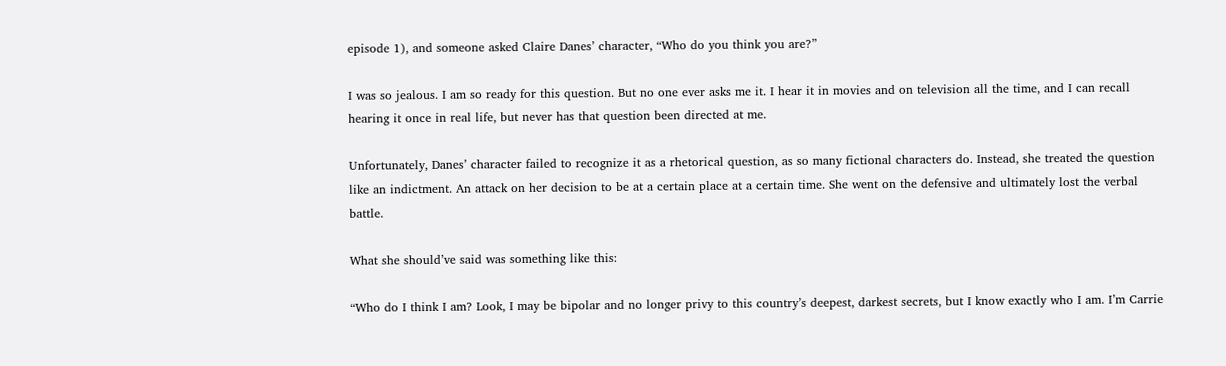episode 1), and someone asked Claire Danes’ character, “Who do you think you are?”

I was so jealous. I am so ready for this question. But no one ever asks me it. I hear it in movies and on television all the time, and I can recall hearing it once in real life, but never has that question been directed at me.

Unfortunately, Danes’ character failed to recognize it as a rhetorical question, as so many fictional characters do. Instead, she treated the question like an indictment. An attack on her decision to be at a certain place at a certain time. She went on the defensive and ultimately lost the verbal battle.

What she should’ve said was something like this:

“Who do I think I am? Look, I may be bipolar and no longer privy to this country’s deepest, darkest secrets, but I know exactly who I am. I’m Carrie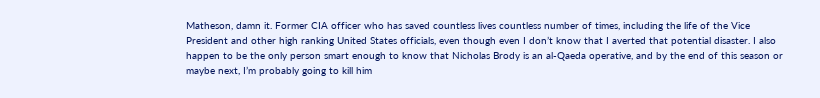Matheson, damn it. Former CIA officer who has saved countless lives countless number of times, including the life of the Vice President and other high ranking United States officials, even though even I don’t know that I averted that potential disaster. I also happen to be the only person smart enough to know that Nicholas Brody is an al-Qaeda operative, and by the end of this season or maybe next, I’m probably going to kill him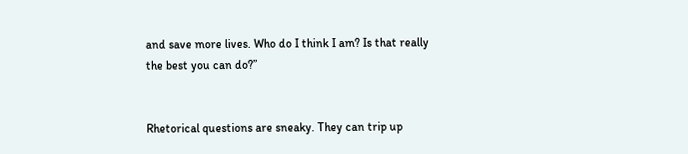and save more lives. Who do I think I am? Is that really the best you can do?”


Rhetorical questions are sneaky. They can trip up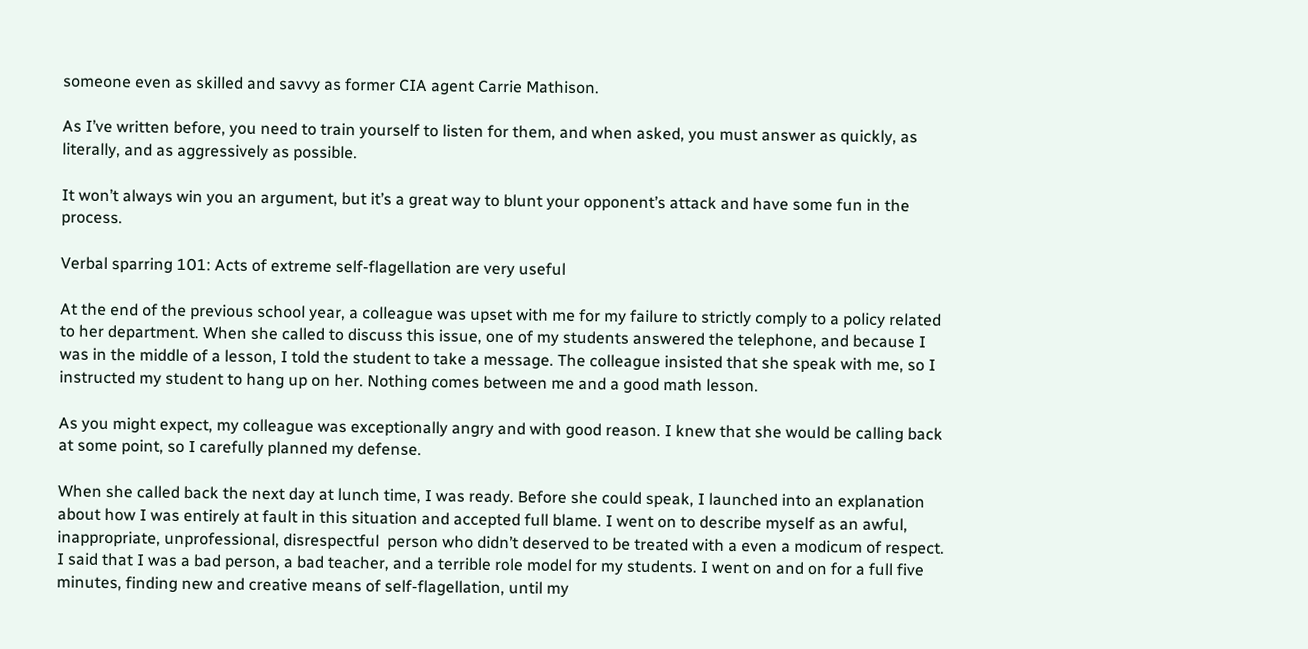someone even as skilled and savvy as former CIA agent Carrie Mathison.

As I’ve written before, you need to train yourself to listen for them, and when asked, you must answer as quickly, as literally, and as aggressively as possible.

It won’t always win you an argument, but it’s a great way to blunt your opponent’s attack and have some fun in the process.

Verbal sparring 101: Acts of extreme self-flagellation are very useful

At the end of the previous school year, a colleague was upset with me for my failure to strictly comply to a policy related to her department. When she called to discuss this issue, one of my students answered the telephone, and because I was in the middle of a lesson, I told the student to take a message. The colleague insisted that she speak with me, so I instructed my student to hang up on her. Nothing comes between me and a good math lesson.

As you might expect, my colleague was exceptionally angry and with good reason. I knew that she would be calling back at some point, so I carefully planned my defense.

When she called back the next day at lunch time, I was ready. Before she could speak, I launched into an explanation about how I was entirely at fault in this situation and accepted full blame. I went on to describe myself as an awful, inappropriate, unprofessional, disrespectful  person who didn’t deserved to be treated with a even a modicum of respect. I said that I was a bad person, a bad teacher, and a terrible role model for my students. I went on and on for a full five minutes, finding new and creative means of self-flagellation, until my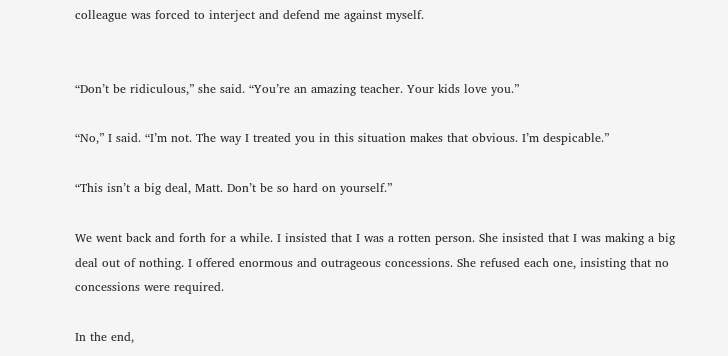colleague was forced to interject and defend me against myself.


“Don’t be ridiculous,” she said. “You’re an amazing teacher. Your kids love you.”

“No,” I said. “I’m not. The way I treated you in this situation makes that obvious. I’m despicable.”

“This isn’t a big deal, Matt. Don’t be so hard on yourself.”

We went back and forth for a while. I insisted that I was a rotten person. She insisted that I was making a big deal out of nothing. I offered enormous and outrageous concessions. She refused each one, insisting that no concessions were required.

In the end,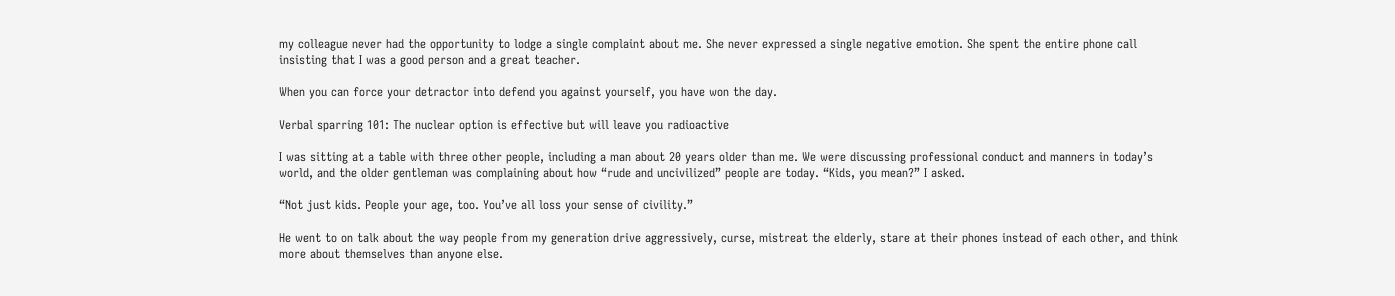my colleague never had the opportunity to lodge a single complaint about me. She never expressed a single negative emotion. She spent the entire phone call insisting that I was a good person and a great teacher.

When you can force your detractor into defend you against yourself, you have won the day.

Verbal sparring 101: The nuclear option is effective but will leave you radioactive

I was sitting at a table with three other people, including a man about 20 years older than me. We were discussing professional conduct and manners in today’s world, and the older gentleman was complaining about how “rude and uncivilized” people are today. “Kids, you mean?” I asked.

“Not just kids. People your age, too. You’ve all loss your sense of civility.”

He went to on talk about the way people from my generation drive aggressively, curse, mistreat the elderly, stare at their phones instead of each other, and think more about themselves than anyone else.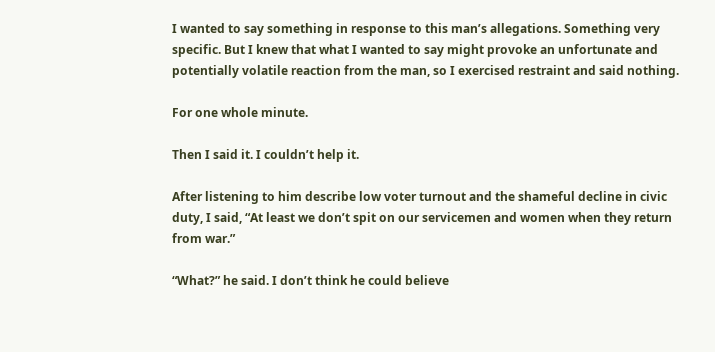I wanted to say something in response to this man’s allegations. Something very specific. But I knew that what I wanted to say might provoke an unfortunate and potentially volatile reaction from the man, so I exercised restraint and said nothing.

For one whole minute.

Then I said it. I couldn’t help it.

After listening to him describe low voter turnout and the shameful decline in civic duty, I said, “At least we don’t spit on our servicemen and women when they return from war.”

“What?” he said. I don’t think he could believe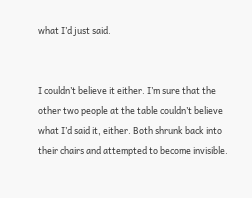what I’d just said.


I couldn’t believe it either. I’m sure that the other two people at the table couldn’t believe what I’d said it, either. Both shrunk back into their chairs and attempted to become invisible.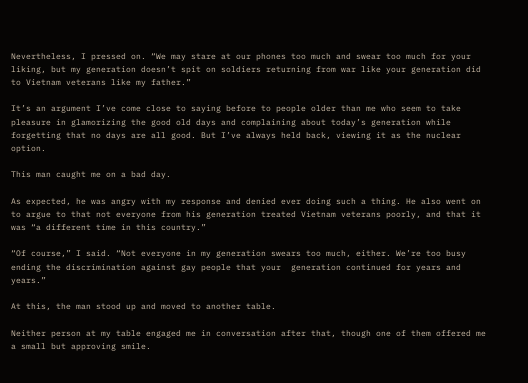Nevertheless, I pressed on. “We may stare at our phones too much and swear too much for your liking, but my generation doesn’t spit on soldiers returning from war like your generation did to Vietnam veterans like my father.”

It’s an argument I’ve come close to saying before to people older than me who seem to take pleasure in glamorizing the good old days and complaining about today’s generation while forgetting that no days are all good. But I’ve always held back, viewing it as the nuclear option.

This man caught me on a bad day.

As expected, he was angry with my response and denied ever doing such a thing. He also went on to argue to that not everyone from his generation treated Vietnam veterans poorly, and that it was “a different time in this country.”

“Of course,” I said. “Not everyone in my generation swears too much, either. We’re too busy ending the discrimination against gay people that your  generation continued for years and years.”

At this, the man stood up and moved to another table.

Neither person at my table engaged me in conversation after that, though one of them offered me a small but approving smile.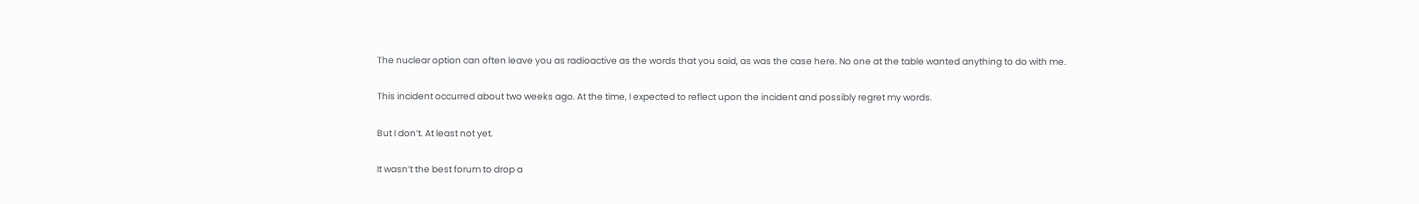The nuclear option can often leave you as radioactive as the words that you said, as was the case here. No one at the table wanted anything to do with me.

This incident occurred about two weeks ago. At the time, I expected to reflect upon the incident and possibly regret my words.

But I don’t. At least not yet.

It wasn’t the best forum to drop a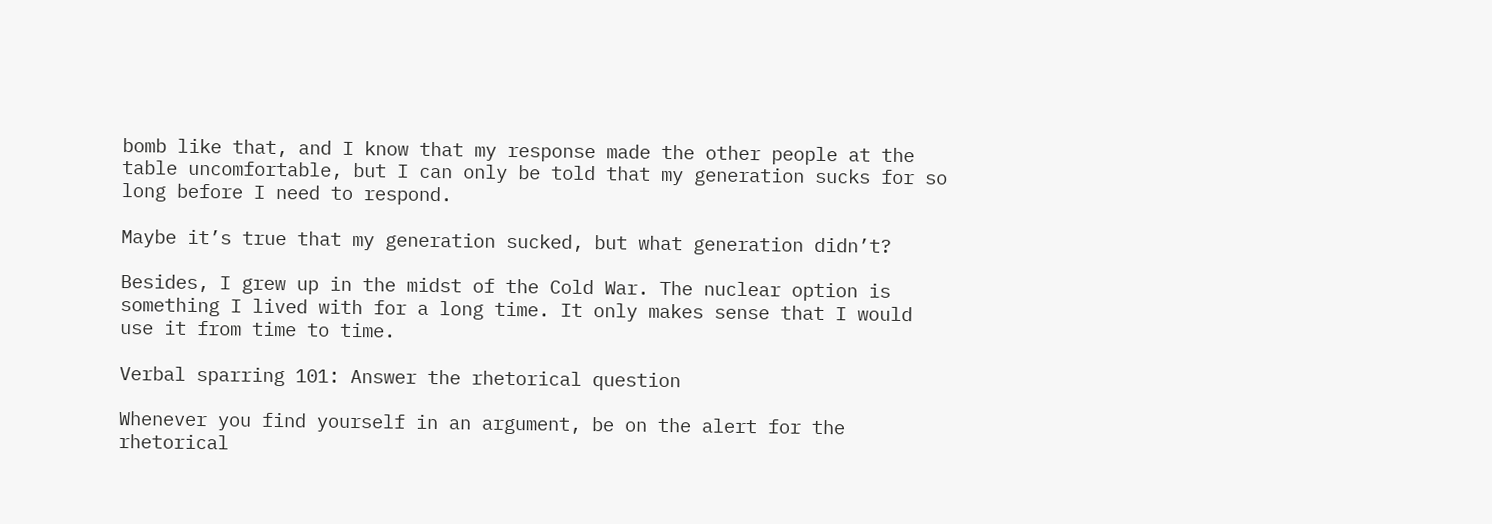bomb like that, and I know that my response made the other people at the table uncomfortable, but I can only be told that my generation sucks for so long before I need to respond.

Maybe it’s true that my generation sucked, but what generation didn’t?

Besides, I grew up in the midst of the Cold War. The nuclear option is something I lived with for a long time. It only makes sense that I would use it from time to time.

Verbal sparring 101: Answer the rhetorical question

Whenever you find yourself in an argument, be on the alert for the rhetorical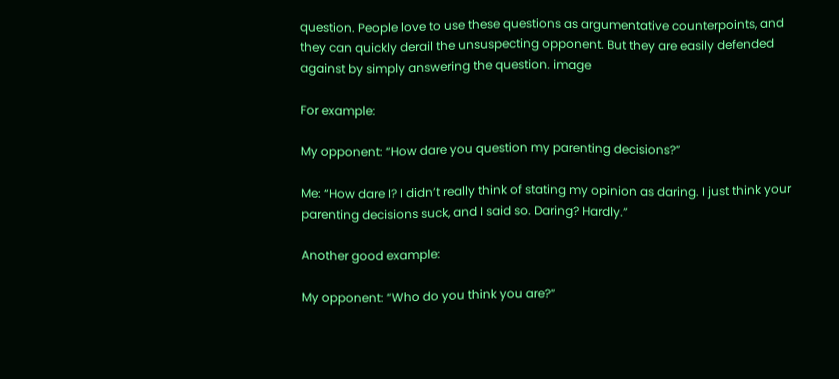question. People love to use these questions as argumentative counterpoints, and they can quickly derail the unsuspecting opponent. But they are easily defended against by simply answering the question. image

For example:

My opponent: “How dare you question my parenting decisions?”

Me: “How dare I? I didn’t really think of stating my opinion as daring. I just think your parenting decisions suck, and I said so. Daring? Hardly.”

Another good example:

My opponent: “Who do you think you are?”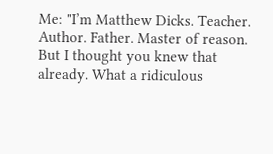Me: "I’m Matthew Dicks. Teacher. Author. Father. Master of reason. But I thought you knew that already. What a ridiculous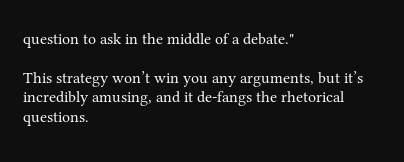question to ask in the middle of a debate."

This strategy won’t win you any arguments, but it’s incredibly amusing, and it de-fangs the rhetorical questions.